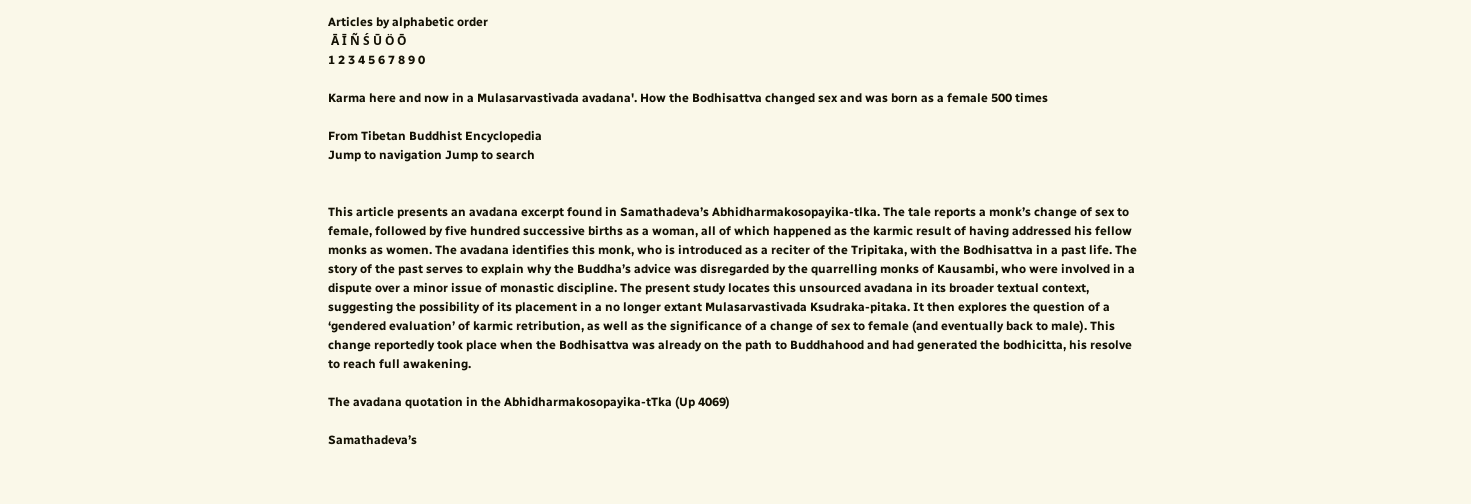Articles by alphabetic order
 Ā Ī Ñ Ś Ū Ö Ō
1 2 3 4 5 6 7 8 9 0

Karma here and now in a Mulasarvastivada avadana'. How the Bodhisattva changed sex and was born as a female 500 times

From Tibetan Buddhist Encyclopedia
Jump to navigation Jump to search


This article presents an avadana excerpt found in Samathadeva’s Abhidharmakosopayika-tlka. The tale reports a monk’s change of sex to female, followed by five hundred successive births as a woman, all of which happened as the karmic result of having addressed his fellow monks as women. The avadana identifies this monk, who is introduced as a reciter of the Tripitaka, with the Bodhisattva in a past life. The story of the past serves to explain why the Buddha’s advice was disregarded by the quarrelling monks of Kausambi, who were involved in a dispute over a minor issue of monastic discipline. The present study locates this unsourced avadana in its broader textual context, suggesting the possibility of its placement in a no longer extant Mulasarvastivada Ksudraka-pitaka. It then explores the question of a ‘gendered evaluation’ of karmic retribution, as well as the significance of a change of sex to female (and eventually back to male). This change reportedly took place when the Bodhisattva was already on the path to Buddhahood and had generated the bodhicitta, his resolve to reach full awakening.

The avadana quotation in the Abhidharmakosopayika-tTka (Up 4069)

Samathadeva’s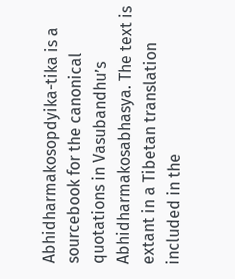Abhidharmakosopdyika-tika is a sourcebook for the canonical quotations in Vasubandhu’s Abhidharmakosabhasya. The text is extant in a Tibetan translation included in the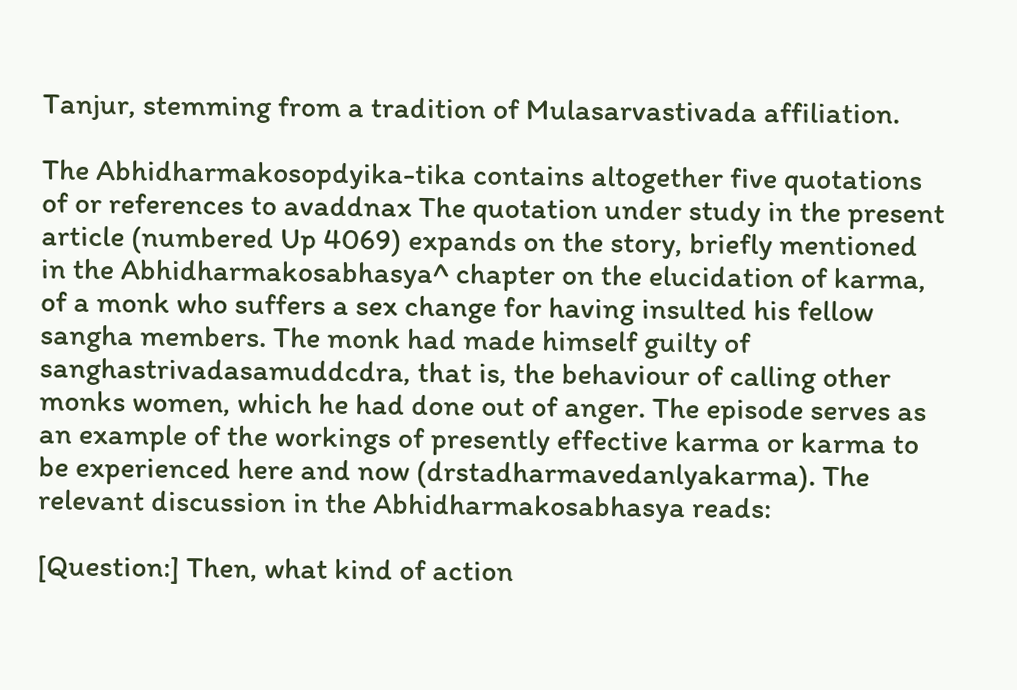Tanjur, stemming from a tradition of Mulasarvastivada affiliation.

The Abhidharmakosopdyika-tika contains altogether five quotations of or references to avaddnax The quotation under study in the present article (numbered Up 4069) expands on the story, briefly mentioned in the Abhidharmakosabhasya^ chapter on the elucidation of karma, of a monk who suffers a sex change for having insulted his fellow sangha members. The monk had made himself guilty of sanghastrivadasamuddcdra, that is, the behaviour of calling other monks women, which he had done out of anger. The episode serves as an example of the workings of presently effective karma or karma to be experienced here and now (drstadharmavedanlyakarma). The relevant discussion in the Abhidharmakosabhasya reads:

[Question:] Then, what kind of action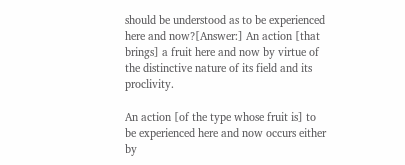should be understood as to be experienced here and now?[Answer:] An action [that brings] a fruit here and now by virtue of the distinctive nature of its field and its proclivity.

An action [of the type whose fruit is] to be experienced here and now occurs either by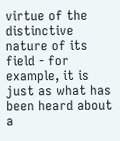virtue of the distinctive nature of its field - for example, it is just as what has been heard about a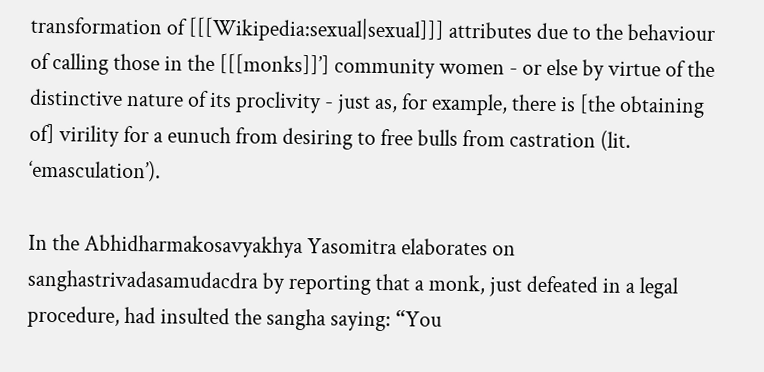transformation of [[[Wikipedia:sexual|sexual]]] attributes due to the behaviour of calling those in the [[[monks]]’] community women - or else by virtue of the distinctive nature of its proclivity - just as, for example, there is [the obtaining of] virility for a eunuch from desiring to free bulls from castration (lit. ‘emasculation’).

In the Abhidharmakosavyakhya Yasomitra elaborates on sanghastrivadasamudacdra by reporting that a monk, just defeated in a legal procedure, had insulted the sangha saying: “You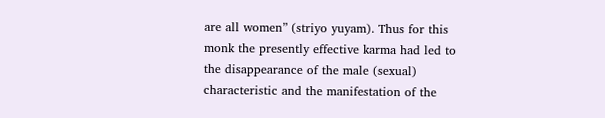are all women” (striyo yuyam). Thus for this monk the presently effective karma had led to the disappearance of the male (sexual) characteristic and the manifestation of the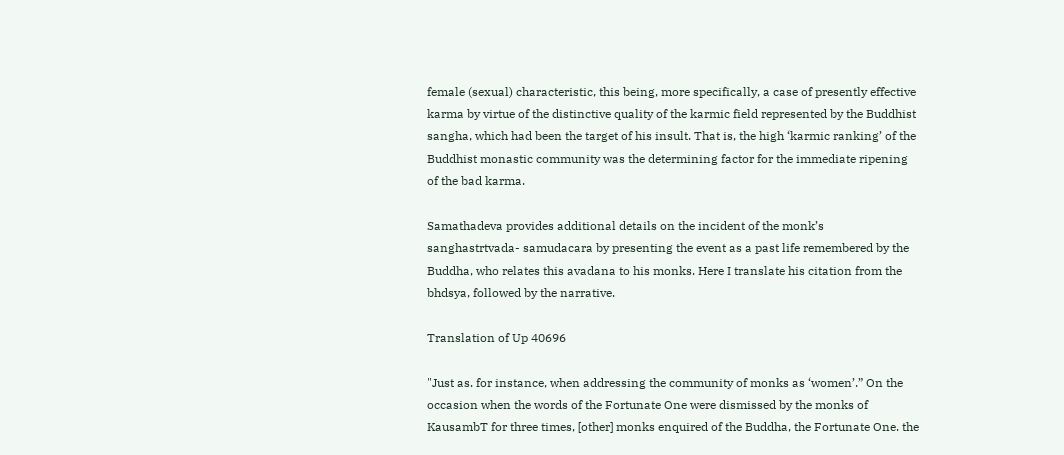female (sexual) characteristic, this being, more specifically, a case of presently effective karma by virtue of the distinctive quality of the karmic field represented by the Buddhist sangha, which had been the target of his insult. That is, the high ‘karmic ranking’ of the Buddhist monastic community was the determining factor for the immediate ripening of the bad karma.

Samathadeva provides additional details on the incident of the monk’s sanghastrtvada- samudacara by presenting the event as a past life remembered by the Buddha, who relates this avadana to his monks. Here I translate his citation from the bhdsya, followed by the narrative.

Translation of Up 40696

"Just as. for instance, when addressing the community of monks as ‘women’.” On the occasion when the words of the Fortunate One were dismissed by the monks of KausambT for three times, [other] monks enquired of the Buddha, the Fortunate One. the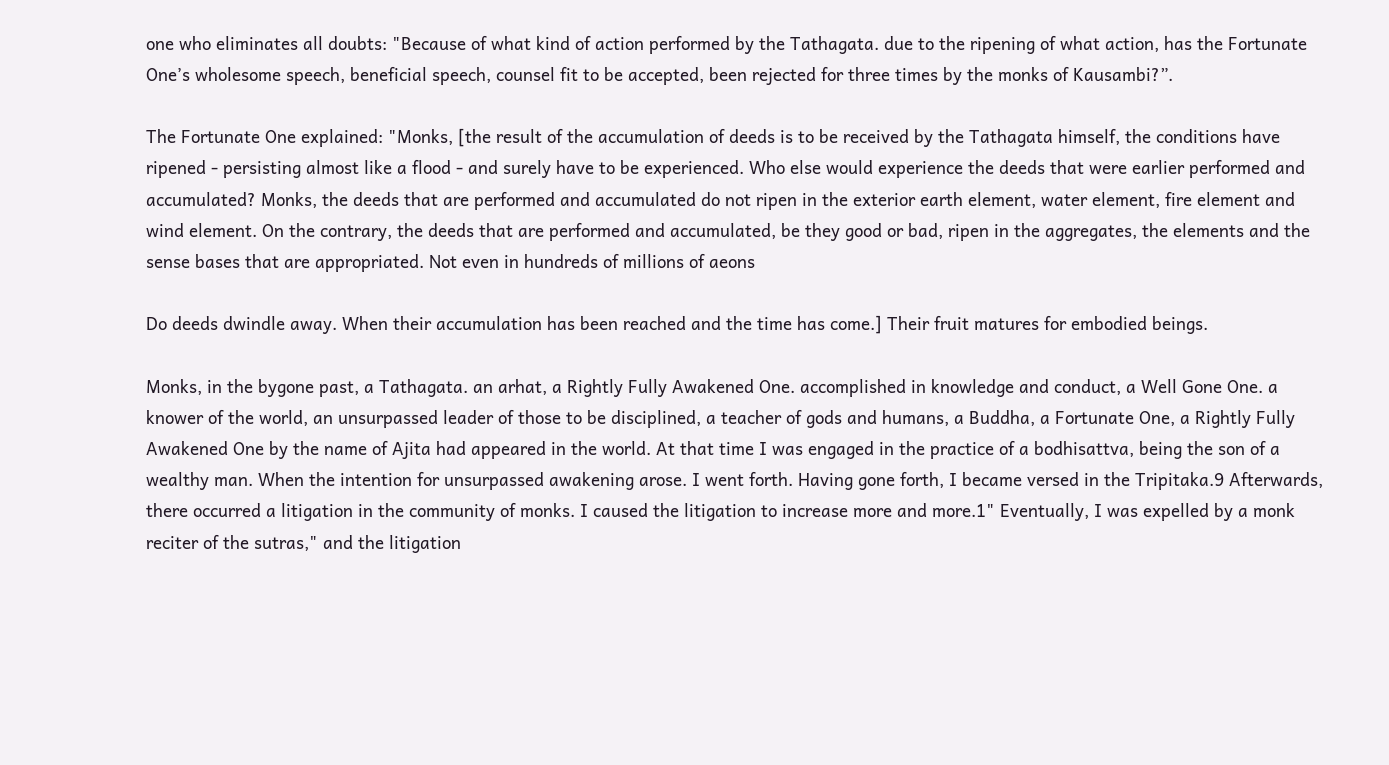one who eliminates all doubts: "Because of what kind of action performed by the Tathagata. due to the ripening of what action, has the Fortunate One’s wholesome speech, beneficial speech, counsel fit to be accepted, been rejected for three times by the monks of Kausambi?”.

The Fortunate One explained: "Monks, [the result of the accumulation of deeds is to be received by the Tathagata himself, the conditions have ripened - persisting almost like a flood - and surely have to be experienced. Who else would experience the deeds that were earlier performed and accumulated? Monks, the deeds that are performed and accumulated do not ripen in the exterior earth element, water element, fire element and wind element. On the contrary, the deeds that are performed and accumulated, be they good or bad, ripen in the aggregates, the elements and the sense bases that are appropriated. Not even in hundreds of millions of aeons

Do deeds dwindle away. When their accumulation has been reached and the time has come.] Their fruit matures for embodied beings.

Monks, in the bygone past, a Tathagata. an arhat, a Rightly Fully Awakened One. accomplished in knowledge and conduct, a Well Gone One. a knower of the world, an unsurpassed leader of those to be disciplined, a teacher of gods and humans, a Buddha, a Fortunate One, a Rightly Fully Awakened One by the name of Ajita had appeared in the world. At that time I was engaged in the practice of a bodhisattva, being the son of a wealthy man. When the intention for unsurpassed awakening arose. I went forth. Having gone forth, I became versed in the Tripitaka.9 Afterwards, there occurred a litigation in the community of monks. I caused the litigation to increase more and more.1" Eventually, I was expelled by a monk reciter of the sutras," and the litigation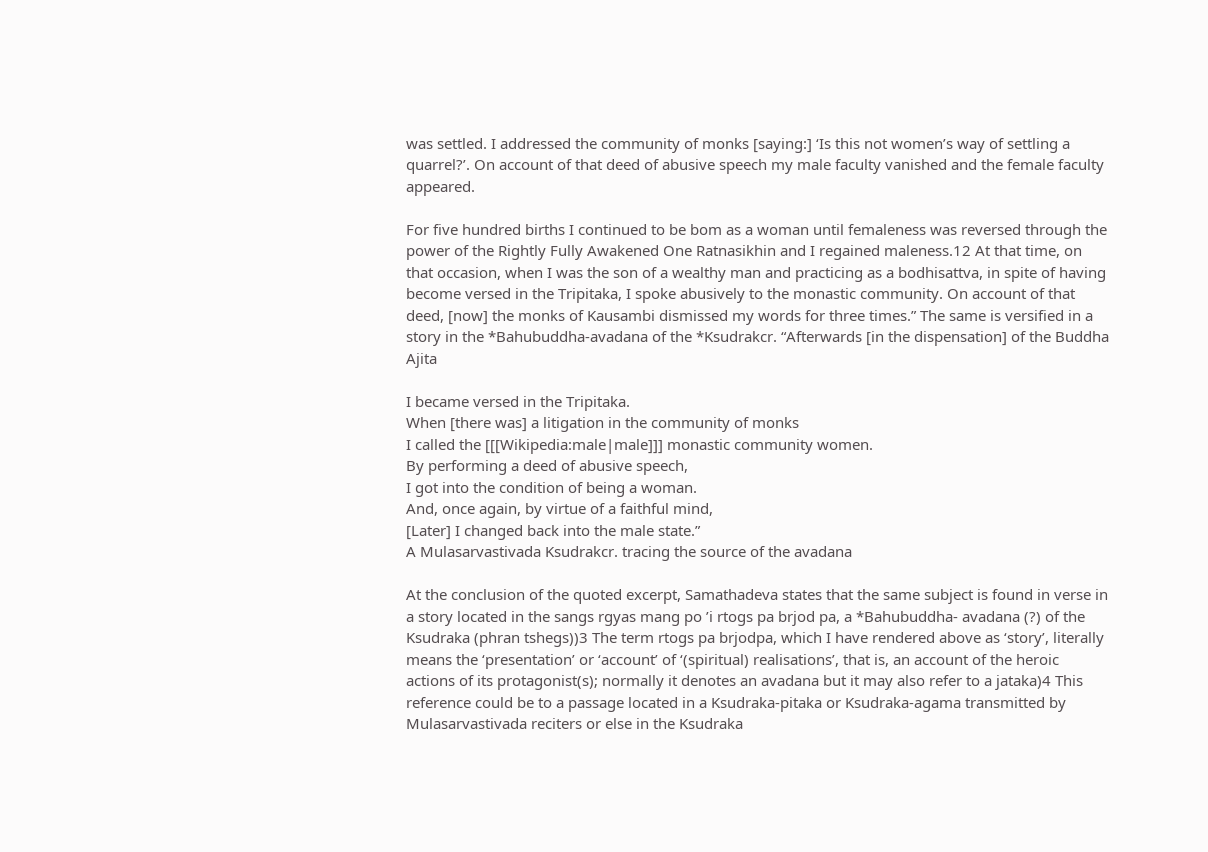was settled. I addressed the community of monks [saying:] ‘Is this not women’s way of settling a quarrel?’. On account of that deed of abusive speech my male faculty vanished and the female faculty appeared.

For five hundred births I continued to be bom as a woman until femaleness was reversed through the power of the Rightly Fully Awakened One Ratnasikhin and I regained maleness.12 At that time, on that occasion, when I was the son of a wealthy man and practicing as a bodhisattva, in spite of having become versed in the Tripitaka, I spoke abusively to the monastic community. On account of that deed, [now] the monks of Kausambi dismissed my words for three times.” The same is versified in a story in the *Bahubuddha-avadana of the *Ksudrakcr. “Afterwards [in the dispensation] of the Buddha Ajita

I became versed in the Tripitaka.
When [there was] a litigation in the community of monks
I called the [[[Wikipedia:male|male]]] monastic community women.
By performing a deed of abusive speech,
I got into the condition of being a woman.
And, once again, by virtue of a faithful mind,
[Later] I changed back into the male state.”
A Mulasarvastivada Ksudrakcr. tracing the source of the avadana

At the conclusion of the quoted excerpt, Samathadeva states that the same subject is found in verse in a story located in the sangs rgyas mang po ’i rtogs pa brjod pa, a *Bahubuddha- avadana (?) of the Ksudraka (phran tshegs))3 The term rtogs pa brjodpa, which I have rendered above as ‘story’, literally means the ‘presentation’ or ‘account’ of ‘(spiritual) realisations’, that is, an account of the heroic actions of its protagonist(s); normally it denotes an avadana but it may also refer to a jataka)4 This reference could be to a passage located in a Ksudraka-pitaka or Ksudraka-agama transmitted by Mulasarvastivada reciters or else in the Ksudraka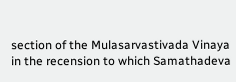section of the Mulasarvastivada Vinaya in the recension to which Samathadeva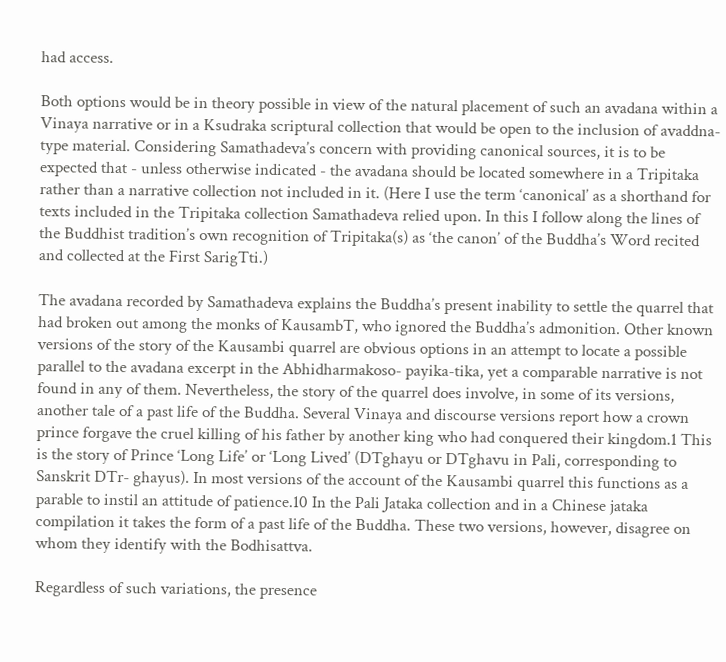had access.

Both options would be in theory possible in view of the natural placement of such an avadana within a Vinaya narrative or in a Ksudraka scriptural collection that would be open to the inclusion of avaddna-type material. Considering Samathadeva’s concern with providing canonical sources, it is to be expected that - unless otherwise indicated - the avadana should be located somewhere in a Tripitaka rather than a narrative collection not included in it. (Here I use the term ‘canonical’ as a shorthand for texts included in the Tripitaka collection Samathadeva relied upon. In this I follow along the lines of the Buddhist tradition’s own recognition of Tripitaka(s) as ‘the canon’ of the Buddha’s Word recited and collected at the First SarigTti.)

The avadana recorded by Samathadeva explains the Buddha’s present inability to settle the quarrel that had broken out among the monks of KausambT, who ignored the Buddha’s admonition. Other known versions of the story of the Kausambi quarrel are obvious options in an attempt to locate a possible parallel to the avadana excerpt in the Abhidharmakoso- payika-tika, yet a comparable narrative is not found in any of them. Nevertheless, the story of the quarrel does involve, in some of its versions, another tale of a past life of the Buddha. Several Vinaya and discourse versions report how a crown prince forgave the cruel killing of his father by another king who had conquered their kingdom.1 This is the story of Prince ‘Long Life’ or ‘Long Lived’ (DTghayu or DTghavu in Pali, corresponding to Sanskrit DTr- ghayus). In most versions of the account of the Kausambi quarrel this functions as a parable to instil an attitude of patience.10 In the Pali Jataka collection and in a Chinese jataka compilation it takes the form of a past life of the Buddha. These two versions, however, disagree on whom they identify with the Bodhisattva.

Regardless of such variations, the presence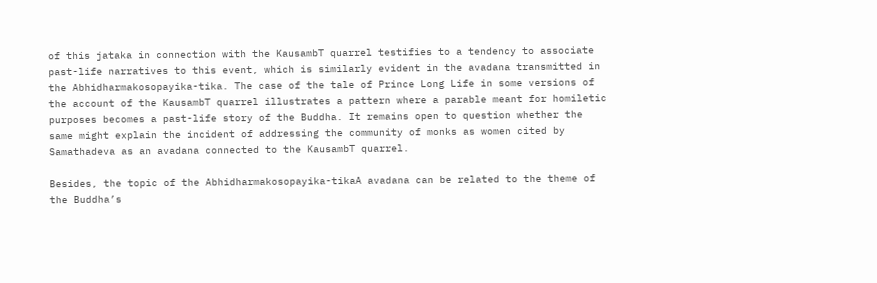of this jataka in connection with the KausambT quarrel testifies to a tendency to associate past-life narratives to this event, which is similarly evident in the avadana transmitted in the Abhidharmakosopayika-tika. The case of the tale of Prince Long Life in some versions of the account of the KausambT quarrel illustrates a pattern where a parable meant for homiletic purposes becomes a past-life story of the Buddha. It remains open to question whether the same might explain the incident of addressing the community of monks as women cited by Samathadeva as an avadana connected to the KausambT quarrel.

Besides, the topic of the Abhidharmakosopayika-tikaA avadana can be related to the theme of the Buddha’s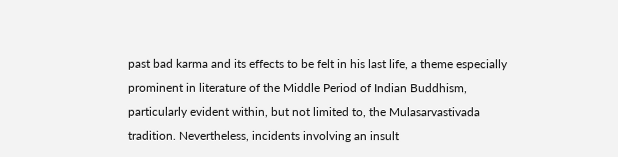past bad karma and its effects to be felt in his last life, a theme especially prominent in literature of the Middle Period of Indian Buddhism, particularly evident within, but not limited to, the Mulasarvastivada tradition. Nevertheless, incidents involving an insult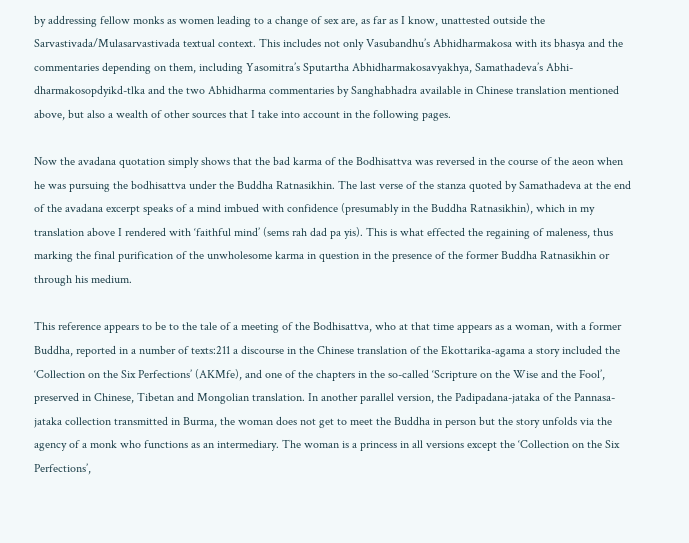by addressing fellow monks as women leading to a change of sex are, as far as I know, unattested outside the Sarvastivada/Mulasarvastivada textual context. This includes not only Vasubandhu’s Abhidharmakosa with its bhasya and the commentaries depending on them, including Yasomitra’s Sputartha Abhidharmakosavyakhya, Samathadeva’s Abhi- dharmakosopdyikd-tlka and the two Abhidharma commentaries by Sanghabhadra available in Chinese translation mentioned above, but also a wealth of other sources that I take into account in the following pages.

Now the avadana quotation simply shows that the bad karma of the Bodhisattva was reversed in the course of the aeon when he was pursuing the bodhisattva under the Buddha Ratnasikhin. The last verse of the stanza quoted by Samathadeva at the end of the avadana excerpt speaks of a mind imbued with confidence (presumably in the Buddha Ratnasikhin), which in my translation above I rendered with ‘faithful mind’ (sems rah dad pa yis). This is what effected the regaining of maleness, thus marking the final purification of the unwholesome karma in question in the presence of the former Buddha Ratnasikhin or through his medium.

This reference appears to be to the tale of a meeting of the Bodhisattva, who at that time appears as a woman, with a former Buddha, reported in a number of texts:211 a discourse in the Chinese translation of the Ekottarika-agama a story included the ‘Collection on the Six Perfections’ (AKMfe), and one of the chapters in the so-called ‘Scripture on the Wise and the Fool’, preserved in Chinese, Tibetan and Mongolian translation. In another parallel version, the Padipadana-jataka of the Pannasa-jataka collection transmitted in Burma, the woman does not get to meet the Buddha in person but the story unfolds via the agency of a monk who functions as an intermediary. The woman is a princess in all versions except the ‘Collection on the Six Perfections’,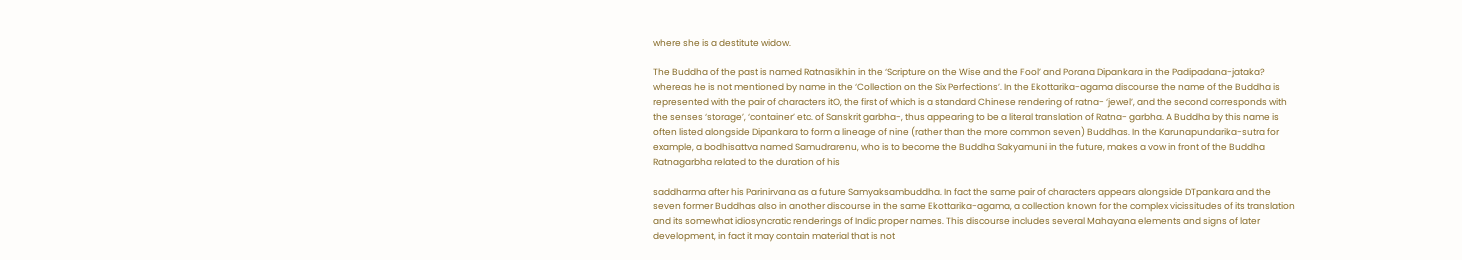where she is a destitute widow.

The Buddha of the past is named Ratnasikhin in the ‘Scripture on the Wise and the Fool’ and Porana Dipankara in the Padipadana-jataka? whereas he is not mentioned by name in the ‘Collection on the Six Perfections’. In the Ekottarika-agama discourse the name of the Buddha is represented with the pair of characters itO, the first of which is a standard Chinese rendering of ratna- ‘jewel’, and the second corresponds with the senses ‘storage’, ‘container’ etc. of Sanskrit garbha-, thus appearing to be a literal translation of Ratna- garbha. A Buddha by this name is often listed alongside Dipankara to form a lineage of nine (rather than the more common seven) Buddhas. In the Karunapundarika-sutra for example, a bodhisattva named Samudrarenu, who is to become the Buddha Sakyamuni in the future, makes a vow in front of the Buddha Ratnagarbha related to the duration of his

saddharma after his Parinirvana as a future Samyaksambuddha. In fact the same pair of characters appears alongside DTpankara and the seven former Buddhas also in another discourse in the same Ekottarika-agama, a collection known for the complex vicissitudes of its translation and its somewhat idiosyncratic renderings of Indic proper names. This discourse includes several Mahayana elements and signs of later development, in fact it may contain material that is not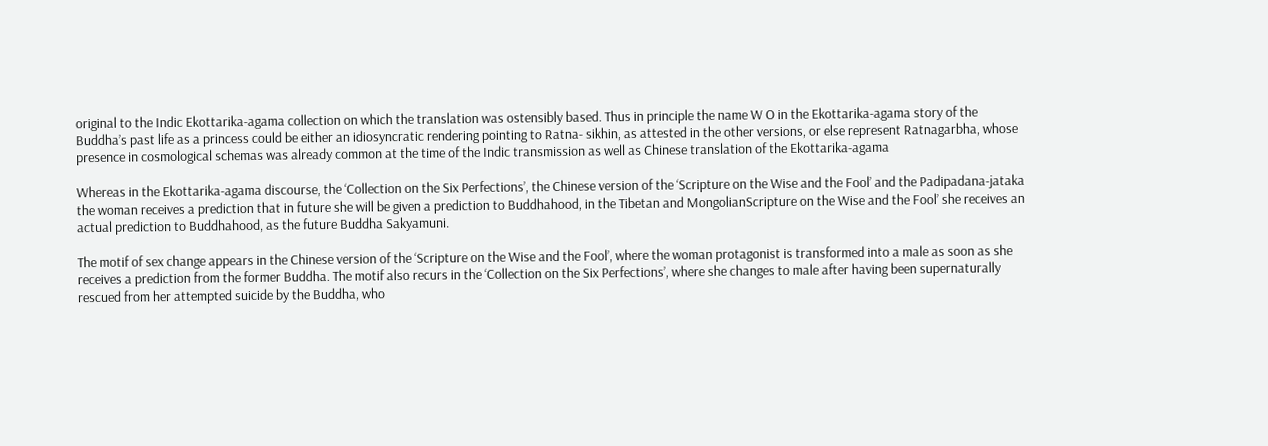original to the Indic Ekottarika-agama collection on which the translation was ostensibly based. Thus in principle the name W O in the Ekottarika-agama story of the Buddha’s past life as a princess could be either an idiosyncratic rendering pointing to Ratna- sikhin, as attested in the other versions, or else represent Ratnagarbha, whose presence in cosmological schemas was already common at the time of the Indic transmission as well as Chinese translation of the Ekottarika-agama

Whereas in the Ekottarika-agama discourse, the ‘Collection on the Six Perfections’, the Chinese version of the ‘Scripture on the Wise and the Fool’ and the Padipadana-jataka the woman receives a prediction that in future she will be given a prediction to Buddhahood, in the Tibetan and MongolianScripture on the Wise and the Fool’ she receives an actual prediction to Buddhahood, as the future Buddha Sakyamuni.

The motif of sex change appears in the Chinese version of the ‘Scripture on the Wise and the Fool’, where the woman protagonist is transformed into a male as soon as she receives a prediction from the former Buddha. The motif also recurs in the ‘Collection on the Six Perfections’, where she changes to male after having been supernaturally rescued from her attempted suicide by the Buddha, who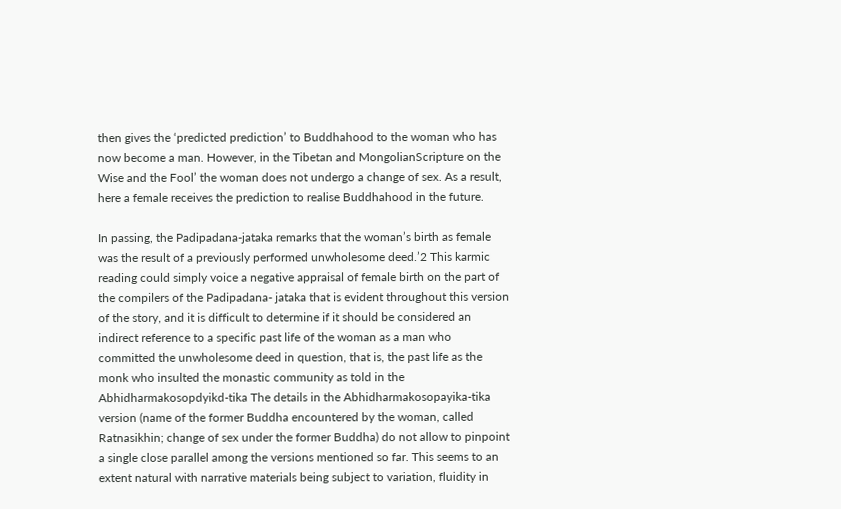then gives the ‘predicted prediction’ to Buddhahood to the woman who has now become a man. However, in the Tibetan and MongolianScripture on the Wise and the Fool’ the woman does not undergo a change of sex. As a result, here a female receives the prediction to realise Buddhahood in the future.

In passing, the Padipadana-jataka remarks that the woman’s birth as female was the result of a previously performed unwholesome deed.’2 This karmic reading could simply voice a negative appraisal of female birth on the part of the compilers of the Padipadana- jataka that is evident throughout this version of the story, and it is difficult to determine if it should be considered an indirect reference to a specific past life of the woman as a man who committed the unwholesome deed in question, that is, the past life as the monk who insulted the monastic community as told in the Abhidharmakosopdyikd-tika The details in the Abhidharmakosopayika-tika version (name of the former Buddha encountered by the woman, called Ratnasikhin; change of sex under the former Buddha) do not allow to pinpoint a single close parallel among the versions mentioned so far. This seems to an extent natural with narrative materials being subject to variation, fluidity in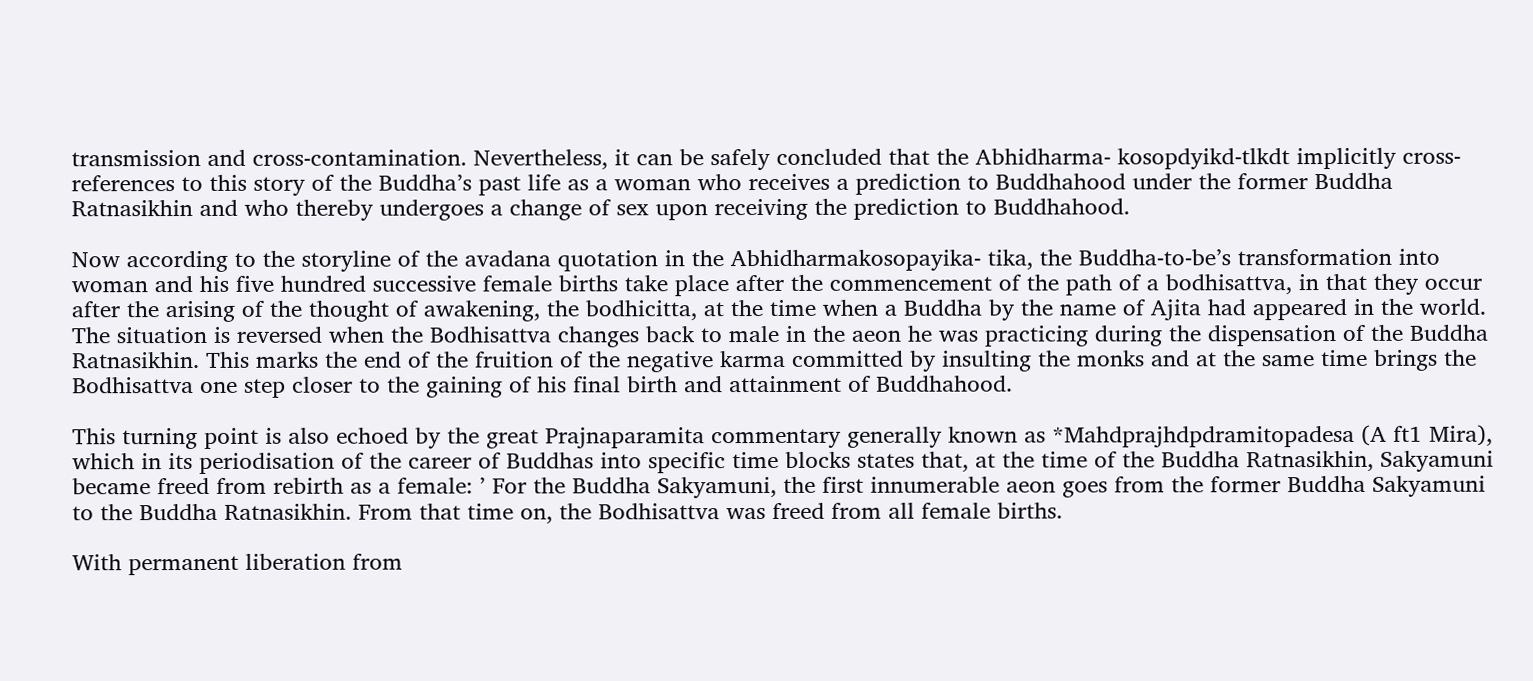transmission and cross-contamination. Nevertheless, it can be safely concluded that the Abhidharma- kosopdyikd-tlkdt implicitly cross-references to this story of the Buddha’s past life as a woman who receives a prediction to Buddhahood under the former Buddha Ratnasikhin and who thereby undergoes a change of sex upon receiving the prediction to Buddhahood.

Now according to the storyline of the avadana quotation in the Abhidharmakosopayika- tika, the Buddha-to-be’s transformation into woman and his five hundred successive female births take place after the commencement of the path of a bodhisattva, in that they occur after the arising of the thought of awakening, the bodhicitta, at the time when a Buddha by the name of Ajita had appeared in the world. The situation is reversed when the Bodhisattva changes back to male in the aeon he was practicing during the dispensation of the Buddha Ratnasikhin. This marks the end of the fruition of the negative karma committed by insulting the monks and at the same time brings the Bodhisattva one step closer to the gaining of his final birth and attainment of Buddhahood.

This turning point is also echoed by the great Prajnaparamita commentary generally known as *Mahdprajhdpdramitopadesa (A ft1 Mira), which in its periodisation of the career of Buddhas into specific time blocks states that, at the time of the Buddha Ratnasikhin, Sakyamuni became freed from rebirth as a female: ’ For the Buddha Sakyamuni, the first innumerable aeon goes from the former Buddha Sakyamuni to the Buddha Ratnasikhin. From that time on, the Bodhisattva was freed from all female births.

With permanent liberation from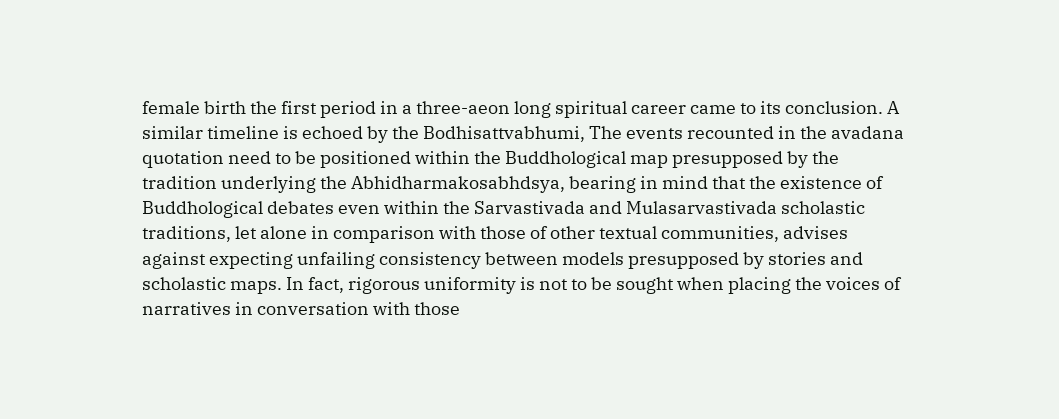female birth the first period in a three-aeon long spiritual career came to its conclusion. A similar timeline is echoed by the Bodhisattvabhumi, The events recounted in the avadana quotation need to be positioned within the Buddhological map presupposed by the tradition underlying the Abhidharmakosabhdsya, bearing in mind that the existence of Buddhological debates even within the Sarvastivada and Mulasarvastivada scholastic traditions, let alone in comparison with those of other textual communities, advises against expecting unfailing consistency between models presupposed by stories and scholastic maps. In fact, rigorous uniformity is not to be sought when placing the voices of narratives in conversation with those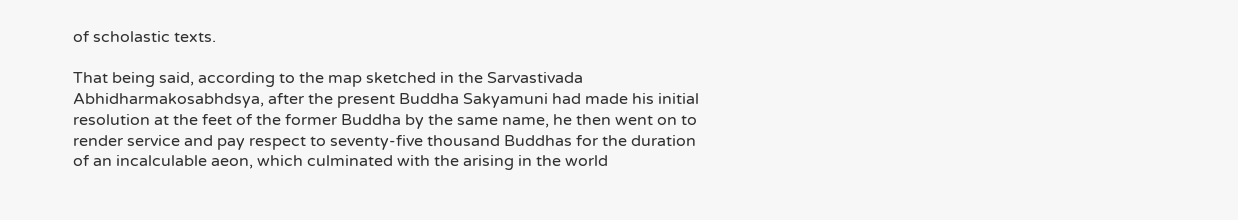of scholastic texts.

That being said, according to the map sketched in the Sarvastivada Abhidharmakosabhdsya, after the present Buddha Sakyamuni had made his initial resolution at the feet of the former Buddha by the same name, he then went on to render service and pay respect to seventy-five thousand Buddhas for the duration of an incalculable aeon, which culminated with the arising in the world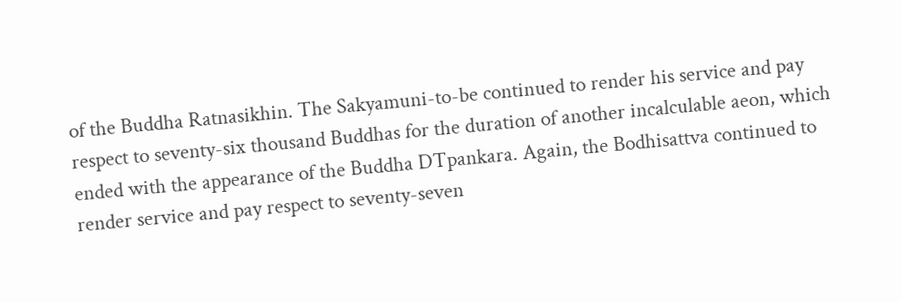of the Buddha Ratnasikhin. The Sakyamuni-to-be continued to render his service and pay respect to seventy-six thousand Buddhas for the duration of another incalculable aeon, which ended with the appearance of the Buddha DTpankara. Again, the Bodhisattva continued to render service and pay respect to seventy-seven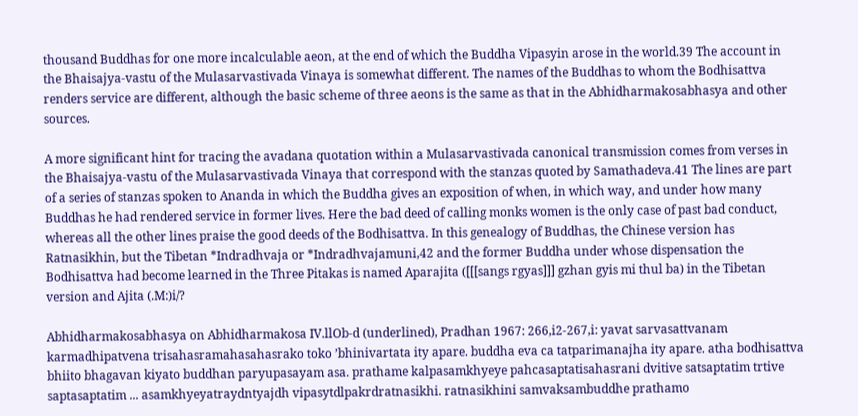thousand Buddhas for one more incalculable aeon, at the end of which the Buddha Vipasyin arose in the world.39 The account in the Bhaisajya-vastu of the Mulasarvastivada Vinaya is somewhat different. The names of the Buddhas to whom the Bodhisattva renders service are different, although the basic scheme of three aeons is the same as that in the Abhidharmakosabhasya and other sources.

A more significant hint for tracing the avadana quotation within a Mulasarvastivada canonical transmission comes from verses in the Bhaisajya-vastu of the Mulasarvastivada Vinaya that correspond with the stanzas quoted by Samathadeva.41 The lines are part of a series of stanzas spoken to Ananda in which the Buddha gives an exposition of when, in which way, and under how many Buddhas he had rendered service in former lives. Here the bad deed of calling monks women is the only case of past bad conduct, whereas all the other lines praise the good deeds of the Bodhisattva. In this genealogy of Buddhas, the Chinese version has Ratnasikhin, but the Tibetan *Indradhvaja or *Indradhvajamuni,42 and the former Buddha under whose dispensation the Bodhisattva had become learned in the Three Pitakas is named Aparajita ([[[sangs rgyas]]] gzhan gyis mi thul ba) in the Tibetan version and Ajita (.M:)i/?

Abhidharmakosabhasya on Abhidharmakosa IV.llOb-d (underlined), Pradhan 1967: 266,i2-267,i: yavat sarvasattvanam karmadhipatvena trisahasramahasahasrako toko ’bhinivartata ity apare. buddha eva ca tatparimanajha ity apare. atha bodhisattva bhiito bhagavan kiyato buddhan paryupasayam asa. prathame kalpasamkhyeye pahcasaptatisahasrani dvitive satsaptatim trtive saptasaptatim ... asamkhyeyatraydntyajdh vipasytdlpakrdratnasikhi. ratnasikhini samvaksambuddhe prathamo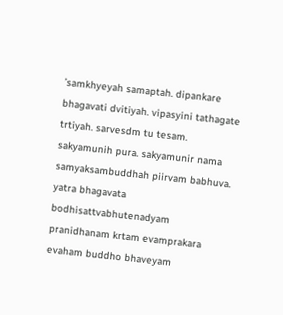’samkhyeyah samaptah. dipankare bhagavati dvitiyah. vipasyini tathagate trtiyah. sarvesdm tu tesam. sakyamunih pura. sakyamunir nama samyaksambuddhah piirvam babhuva. yatra bhagavata bodhisattvabhutenadyam pranidhanam krtam evamprakara evaham buddho bhaveyam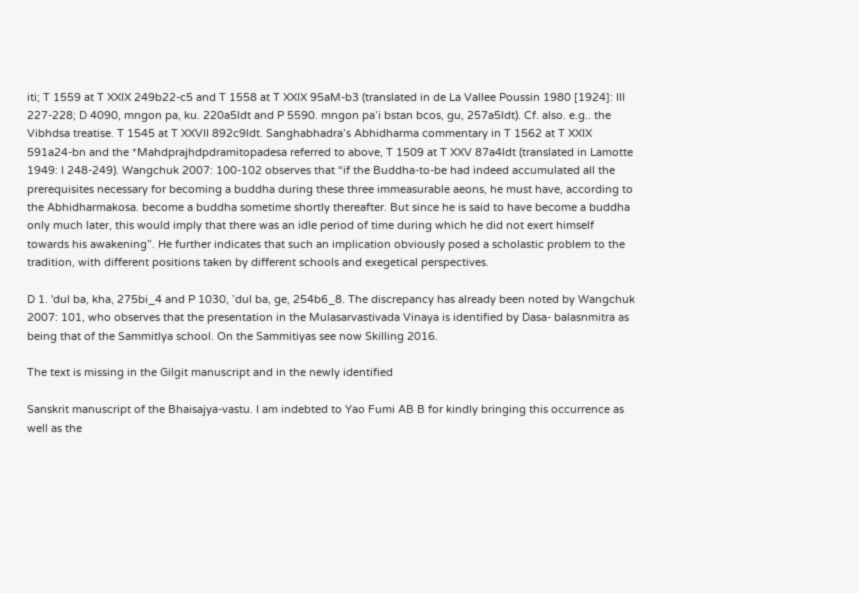iti; T 1559 at T XXIX 249b22-c5 and T 1558 at T XXIX 95aM-b3 (translated in de La Vallee Poussin 1980 [1924]: III 227-228; D 4090, mngon pa, ku. 220a5ldt and P 5590. mngon pa’i bstan bcos, gu, 257a5ldt). Cf. also. e.g.. the Vibhdsa treatise. T 1545 at T XXVII 892c9ldt. Sanghabhadra’s Abhidharma commentary in T 1562 at T XXIX 591a24-bn and the *Mahdprajhdpdramitopadesa referred to above, T 1509 at T XXV 87a4ldt (translated in Lamotte 1949: I 248-249). Wangchuk 2007: 100-102 observes that “if the Buddha-to-be had indeed accumulated all the prerequisites necessary for becoming a buddha during these three immeasurable aeons, he must have, according to the Abhidharmakosa. become a buddha sometime shortly thereafter. But since he is said to have become a buddha only much later, this would imply that there was an idle period of time during which he did not exert himself towards his awakening”. He further indicates that such an implication obviously posed a scholastic problem to the tradition, with different positions taken by different schools and exegetical perspectives.

D 1. 'dul ba, kha, 275bi_4 and P 1030, ’dul ba, ge, 254b6_8. The discrepancy has already been noted by Wangchuk 2007: 101, who observes that the presentation in the Mulasarvastivada Vinaya is identified by Dasa- balasnmitra as being that of the Sammitlya school. On the Sammitiyas see now Skilling 2016.

The text is missing in the Gilgit manuscript and in the newly identified

Sanskrit manuscript of the Bhaisajya-vastu. I am indebted to Yao Fumi AB B for kindly bringing this occurrence as well as the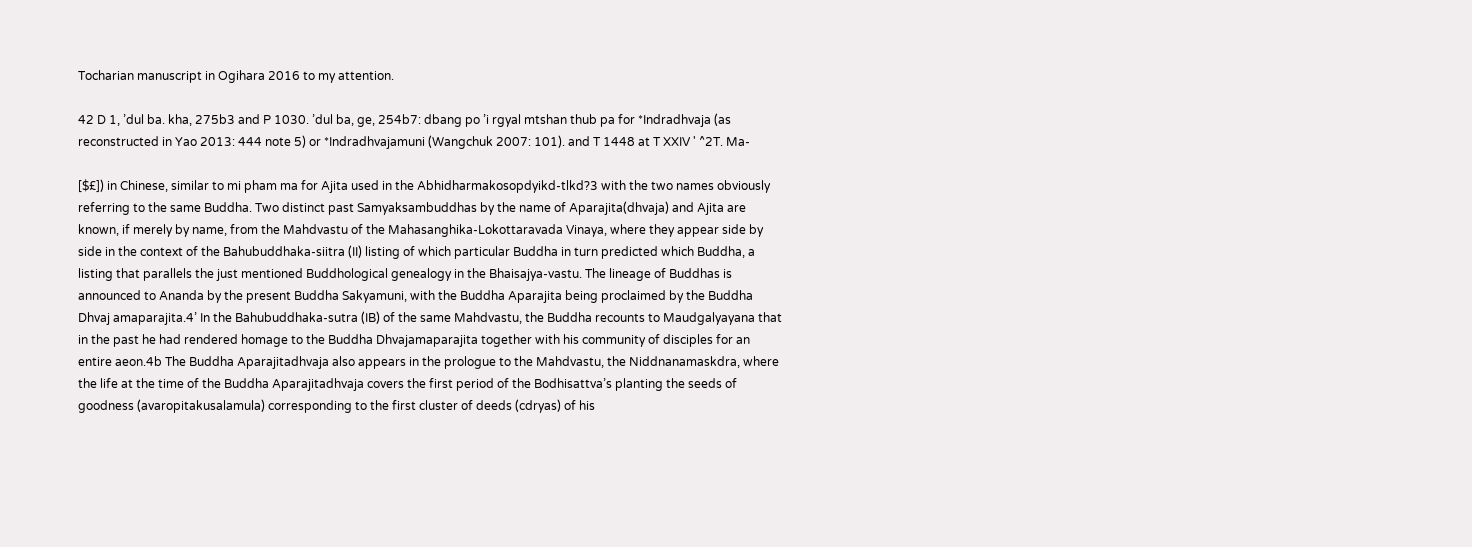Tocharian manuscript in Ogihara 2016 to my attention.

42 D 1, ’dul ba. kha, 275b3 and P 1030. ’dul ba, ge, 254b7: dbang po ’i rgyal mtshan thub pa for *Indradhvaja (as reconstructed in Yao 2013: 444 note 5) or *Indradhvajamuni (Wangchuk 2007: 101). and T 1448 at T XXIV ' ^2T. Ma-

[$£]) in Chinese, similar to mi pham ma for Ajita used in the Abhidharmakosopdyikd-tlkd?3 with the two names obviously referring to the same Buddha. Two distinct past Samyaksambuddhas by the name of Aparajita(dhvaja) and Ajita are known, if merely by name, from the Mahdvastu of the Mahasanghika-Lokottaravada Vinaya, where they appear side by side in the context of the Bahubuddhaka-siitra (II) listing of which particular Buddha in turn predicted which Buddha, a listing that parallels the just mentioned Buddhological genealogy in the Bhaisajya-vastu. The lineage of Buddhas is announced to Ananda by the present Buddha Sakyamuni, with the Buddha Aparajita being proclaimed by the Buddha Dhvaj amaparajita.4’ In the Bahubuddhaka-sutra (IB) of the same Mahdvastu, the Buddha recounts to Maudgalyayana that in the past he had rendered homage to the Buddha Dhvajamaparajita together with his community of disciples for an entire aeon.4b The Buddha Aparajitadhvaja also appears in the prologue to the Mahdvastu, the Niddnanamaskdra, where the life at the time of the Buddha Aparajitadhvaja covers the first period of the Bodhisattva’s planting the seeds of goodness (avaropitakusalamula) corresponding to the first cluster of deeds (cdryas) of his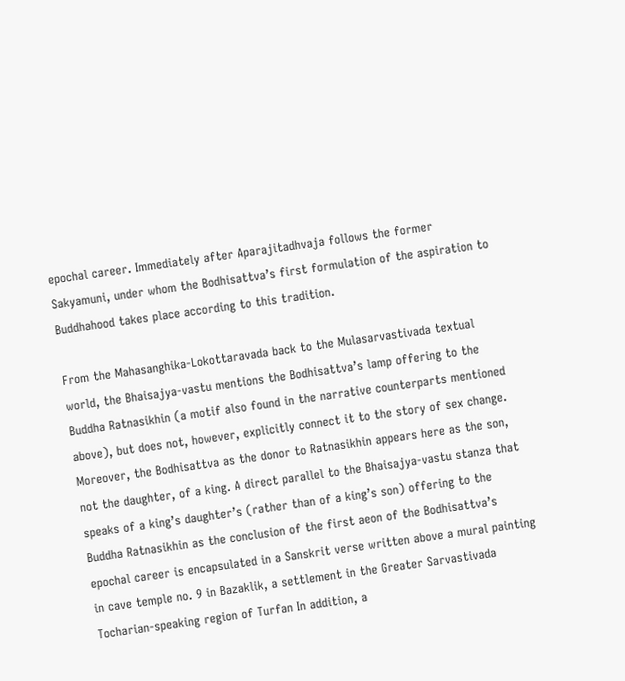epochal career. Immediately after Aparajitadhvaja follows the former Sakyamuni, under whom the Bodhisattva’s first formulation of the aspiration to Buddhahood takes place according to this tradition.

From the Mahasanghika-Lokottaravada back to the Mulasarvastivada textual world, the Bhaisajya-vastu mentions the Bodhisattva’s lamp offering to the Buddha Ratnasikhin (a motif also found in the narrative counterparts mentioned above), but does not, however, explicitly connect it to the story of sex change. Moreover, the Bodhisattva as the donor to Ratnasikhin appears here as the son, not the daughter, of a king. A direct parallel to the Bhaisajya-vastu stanza that speaks of a king’s daughter’s (rather than of a king’s son) offering to the Buddha Ratnasikhin as the conclusion of the first aeon of the Bodhisattva’s epochal career is encapsulated in a Sanskrit verse written above a mural painting in cave temple no. 9 in Bazaklik, a settlement in the Greater Sarvastivada Tocharian-speaking region of Turfan In addition, a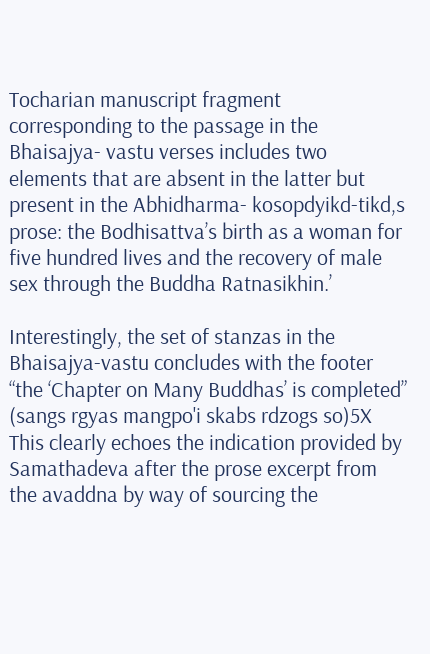Tocharian manuscript fragment corresponding to the passage in the Bhaisajya- vastu verses includes two elements that are absent in the latter but present in the Abhidharma- kosopdyikd-tikd,s prose: the Bodhisattva’s birth as a woman for five hundred lives and the recovery of male sex through the Buddha Ratnasikhin.’

Interestingly, the set of stanzas in the Bhaisajya-vastu concludes with the footer “the ‘Chapter on Many Buddhas’ is completed” (sangs rgyas mangpo'i skabs rdzogs so)5X This clearly echoes the indication provided by Samathadeva after the prose excerpt from the avaddna by way of sourcing the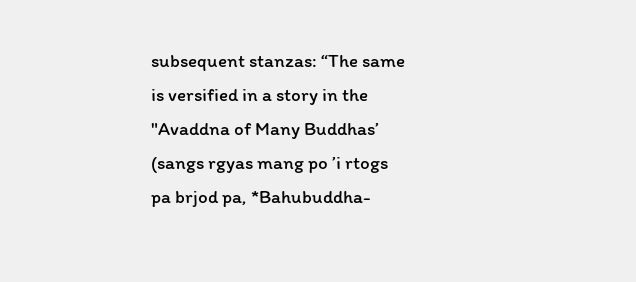subsequent stanzas: “The same is versified in a story in the "Avaddna of Many Buddhas’ (sangs rgyas mang po ’i rtogs pa brjod pa, *Bahubuddha-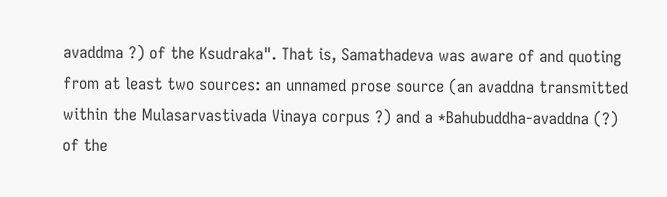avaddma ?) of the Ksudraka". That is, Samathadeva was aware of and quoting from at least two sources: an unnamed prose source (an avaddna transmitted within the Mulasarvastivada Vinaya corpus ?) and a *Bahubuddha-avaddna (?) of the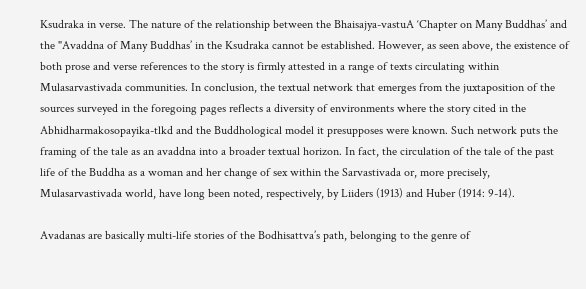Ksudraka in verse. The nature of the relationship between the Bhaisajya-vastuA ‘Chapter on Many Buddhas’ and the "Avaddna of Many Buddhas’ in the Ksudraka cannot be established. However, as seen above, the existence of both prose and verse references to the story is firmly attested in a range of texts circulating within Mulasarvastivada communities. In conclusion, the textual network that emerges from the juxtaposition of the sources surveyed in the foregoing pages reflects a diversity of environments where the story cited in the Abhidharmakosopayika-tlkd and the Buddhological model it presupposes were known. Such network puts the framing of the tale as an avaddna into a broader textual horizon. In fact, the circulation of the tale of the past life of the Buddha as a woman and her change of sex within the Sarvastivada or, more precisely, Mulasarvastivada world, have long been noted, respectively, by Liiders (1913) and Huber (1914: 9-14).

Avadanas are basically multi-life stories of the Bodhisattva’s path, belonging to the genre of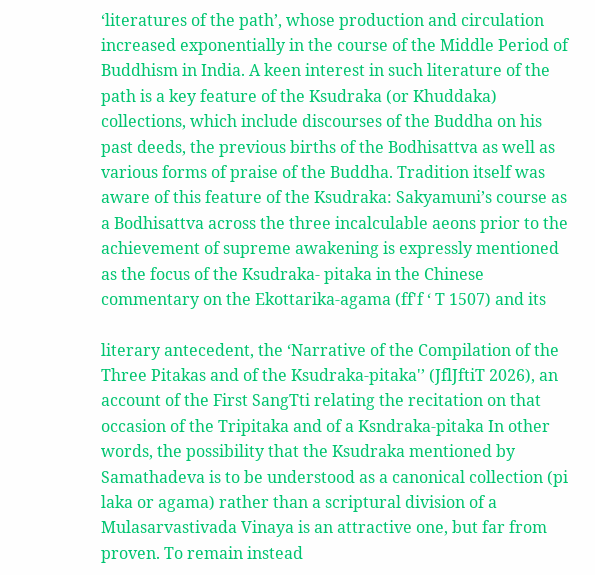‘literatures of the path’, whose production and circulation increased exponentially in the course of the Middle Period of Buddhism in India. A keen interest in such literature of the path is a key feature of the Ksudraka (or Khuddaka) collections, which include discourses of the Buddha on his past deeds, the previous births of the Bodhisattva as well as various forms of praise of the Buddha. Tradition itself was aware of this feature of the Ksudraka: Sakyamuni’s course as a Bodhisattva across the three incalculable aeons prior to the achievement of supreme awakening is expressly mentioned as the focus of the Ksudraka- pitaka in the Chinese commentary on the Ekottarika-agama (ff'f ‘ T 1507) and its

literary antecedent, the ‘Narrative of the Compilation of the Three Pitakas and of the Ksudraka-pitaka'’ (JflJftiT 2026), an account of the First SangTti relating the recitation on that occasion of the Tripitaka and of a Ksndraka-pitaka In other words, the possibility that the Ksudraka mentioned by Samathadeva is to be understood as a canonical collection (pi laka or agama) rather than a scriptural division of a Mulasarvastivada Vinaya is an attractive one, but far from proven. To remain instead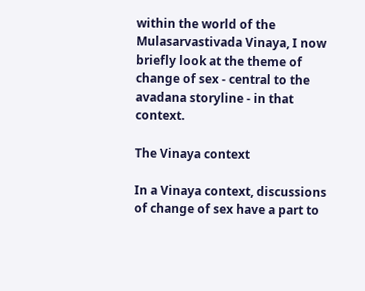within the world of the Mulasarvastivada Vinaya, I now briefly look at the theme of change of sex - central to the avadana storyline - in that context.

The Vinaya context

In a Vinaya context, discussions of change of sex have a part to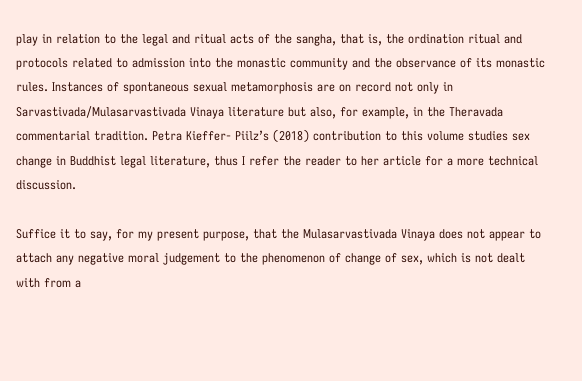play in relation to the legal and ritual acts of the sangha, that is, the ordination ritual and protocols related to admission into the monastic community and the observance of its monastic rules. Instances of spontaneous sexual metamorphosis are on record not only in Sarvastivada/Mulasarvastivada Vinaya literature but also, for example, in the Theravada commentarial tradition. Petra Kieffer- Piilz’s (2018) contribution to this volume studies sex change in Buddhist legal literature, thus I refer the reader to her article for a more technical discussion.

Suffice it to say, for my present purpose, that the Mulasarvastivada Vinaya does not appear to attach any negative moral judgement to the phenomenon of change of sex, which is not dealt with from a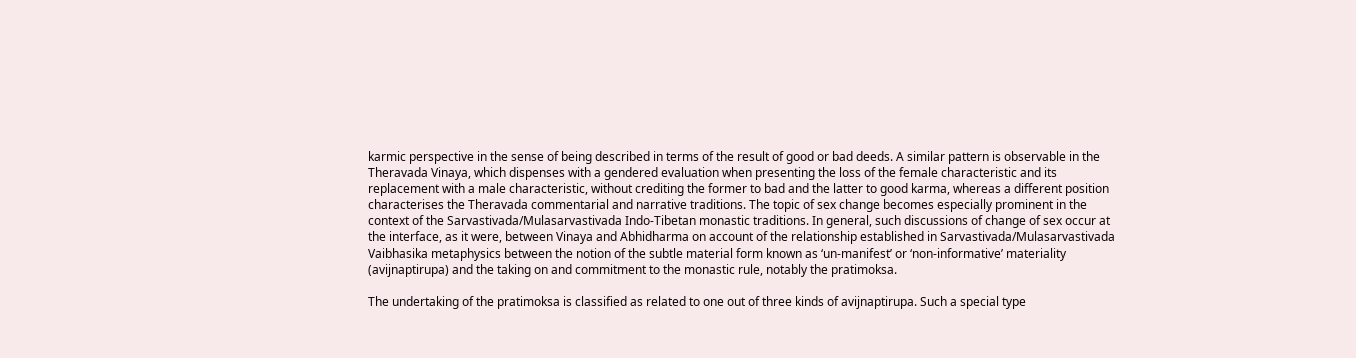karmic perspective in the sense of being described in terms of the result of good or bad deeds. A similar pattern is observable in the Theravada Vinaya, which dispenses with a gendered evaluation when presenting the loss of the female characteristic and its replacement with a male characteristic, without crediting the former to bad and the latter to good karma, whereas a different position characterises the Theravada commentarial and narrative traditions. The topic of sex change becomes especially prominent in the context of the Sarvastivada/Mulasarvastivada Indo-Tibetan monastic traditions. In general, such discussions of change of sex occur at the interface, as it were, between Vinaya and Abhidharma on account of the relationship established in Sarvastivada/Mulasarvastivada Vaibhasika metaphysics between the notion of the subtle material form known as ‘un-manifest’ or ‘non-informative’ materiality (avijnaptirupa) and the taking on and commitment to the monastic rule, notably the pratimoksa.

The undertaking of the pratimoksa is classified as related to one out of three kinds of avijnaptirupa. Such a special type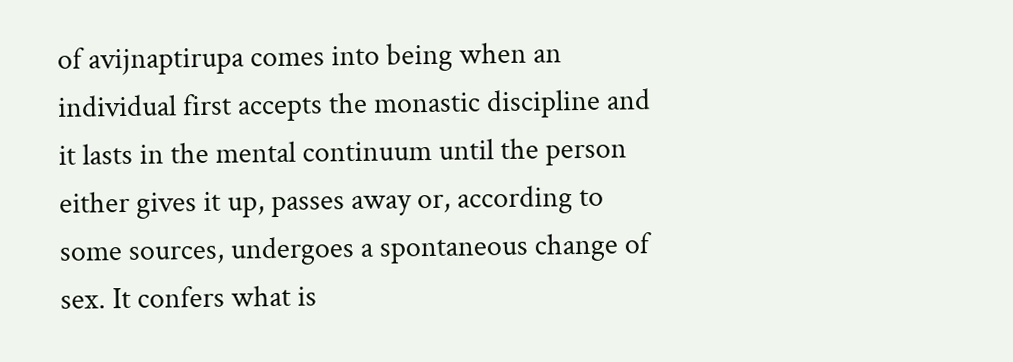of avijnaptirupa comes into being when an individual first accepts the monastic discipline and it lasts in the mental continuum until the person either gives it up, passes away or, according to some sources, undergoes a spontaneous change of sex. It confers what is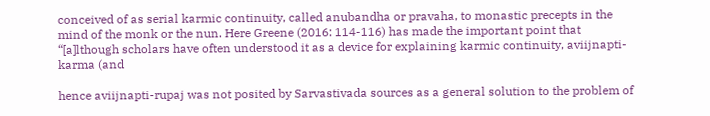conceived of as serial karmic continuity, called anubandha or pravaha, to monastic precepts in the mind of the monk or the nun. Here Greene (2016: 114-116) has made the important point that “[a]lthough scholars have often understood it as a device for explaining karmic continuity, aviijnapti-karma (and

hence aviijnapti-rupaj was not posited by Sarvastivada sources as a general solution to the problem of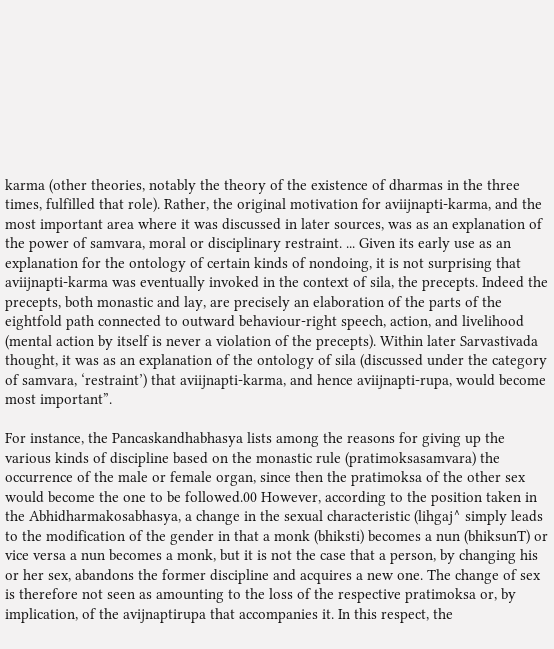karma (other theories, notably the theory of the existence of dharmas in the three times, fulfilled that role). Rather, the original motivation for aviijnapti-karma, and the most important area where it was discussed in later sources, was as an explanation of the power of samvara, moral or disciplinary restraint. ... Given its early use as an explanation for the ontology of certain kinds of nondoing, it is not surprising that aviijnapti-karma was eventually invoked in the context of sila, the precepts. Indeed the precepts, both monastic and lay, are precisely an elaboration of the parts of the eightfold path connected to outward behaviour-right speech, action, and livelihood (mental action by itself is never a violation of the precepts). Within later Sarvastivada thought, it was as an explanation of the ontology of sila (discussed under the category of samvara, ‘restraint’) that aviijnapti-karma, and hence aviijnapti-rupa, would become most important”.

For instance, the Pancaskandhabhasya lists among the reasons for giving up the various kinds of discipline based on the monastic rule (pratimoksasamvara) the occurrence of the male or female organ, since then the pratimoksa of the other sex would become the one to be followed.00 However, according to the position taken in the Abhidharmakosabhasya, a change in the sexual characteristic (lihgaj^ simply leads to the modification of the gender in that a monk (bhiksti) becomes a nun (bhiksunT) or vice versa a nun becomes a monk, but it is not the case that a person, by changing his or her sex, abandons the former discipline and acquires a new one. The change of sex is therefore not seen as amounting to the loss of the respective pratimoksa or, by implication, of the avijnaptirupa that accompanies it. In this respect, the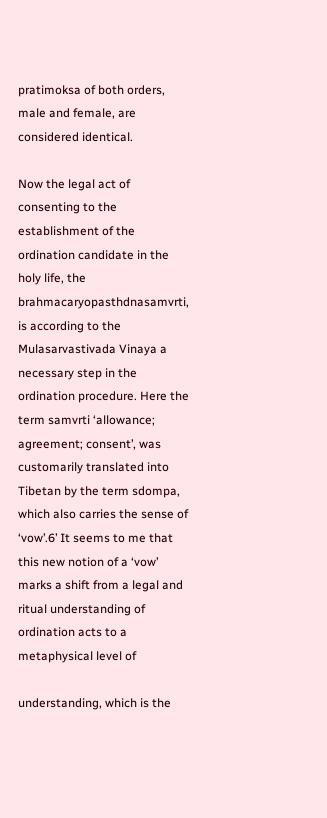pratimoksa of both orders, male and female, are considered identical.

Now the legal act of consenting to the establishment of the ordination candidate in the holy life, the brahmacaryopasthdnasamvrti, is according to the Mulasarvastivada Vinaya a necessary step in the ordination procedure. Here the term samvrti ‘allowance; agreement; consent’, was customarily translated into Tibetan by the term sdompa, which also carries the sense of ‘vow’.6’ It seems to me that this new notion of a ‘vow’ marks a shift from a legal and ritual understanding of ordination acts to a metaphysical level of

understanding, which is the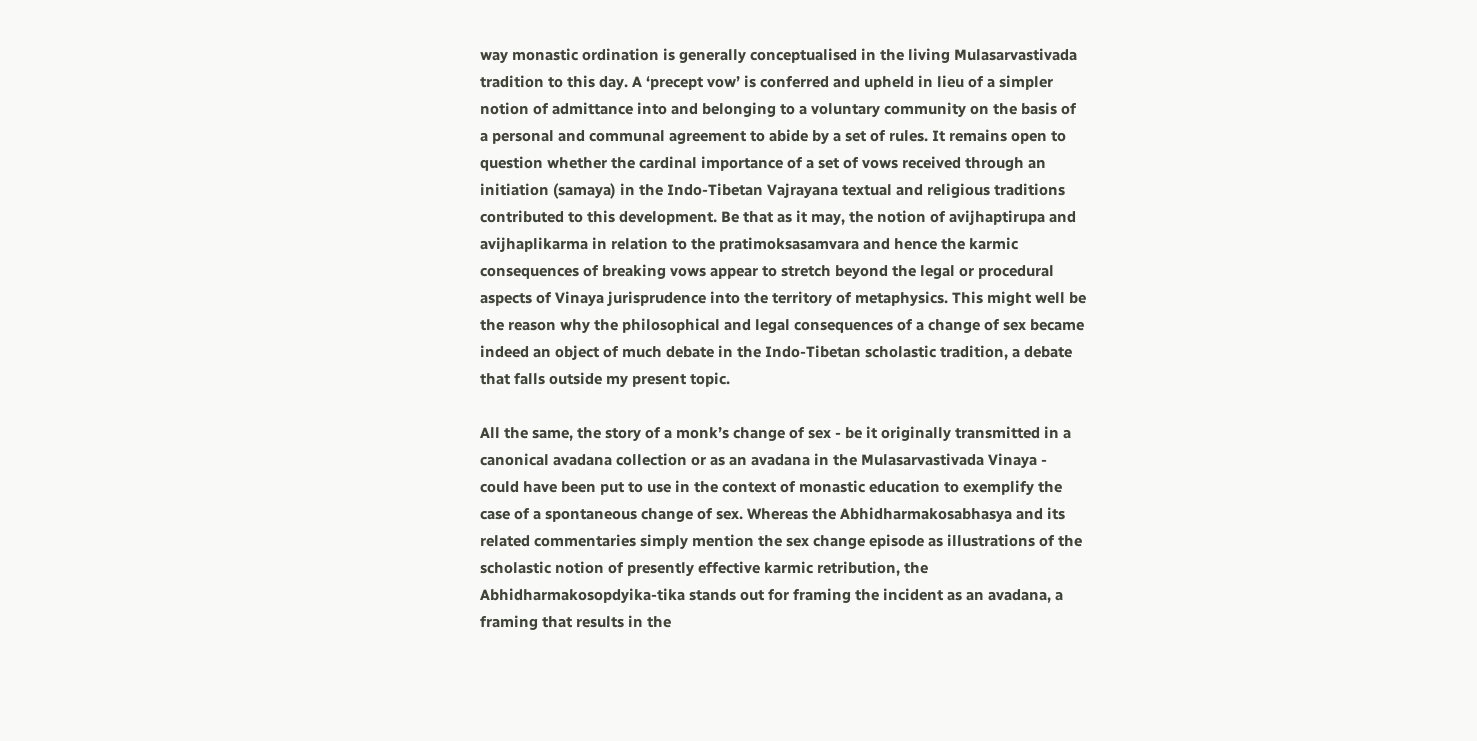way monastic ordination is generally conceptualised in the living Mulasarvastivada tradition to this day. A ‘precept vow’ is conferred and upheld in lieu of a simpler notion of admittance into and belonging to a voluntary community on the basis of a personal and communal agreement to abide by a set of rules. It remains open to question whether the cardinal importance of a set of vows received through an initiation (samaya) in the Indo-Tibetan Vajrayana textual and religious traditions contributed to this development. Be that as it may, the notion of avijhaptirupa and avijhaplikarma in relation to the pratimoksasamvara and hence the karmic consequences of breaking vows appear to stretch beyond the legal or procedural aspects of Vinaya jurisprudence into the territory of metaphysics. This might well be the reason why the philosophical and legal consequences of a change of sex became indeed an object of much debate in the Indo-Tibetan scholastic tradition, a debate that falls outside my present topic.

All the same, the story of a monk’s change of sex - be it originally transmitted in a canonical avadana collection or as an avadana in the Mulasarvastivada Vinaya - could have been put to use in the context of monastic education to exemplify the case of a spontaneous change of sex. Whereas the Abhidharmakosabhasya and its related commentaries simply mention the sex change episode as illustrations of the scholastic notion of presently effective karmic retribution, the Abhidharmakosopdyika-tika stands out for framing the incident as an avadana, a framing that results in the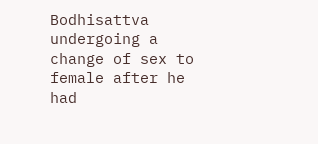Bodhisattva undergoing a change of sex to female after he had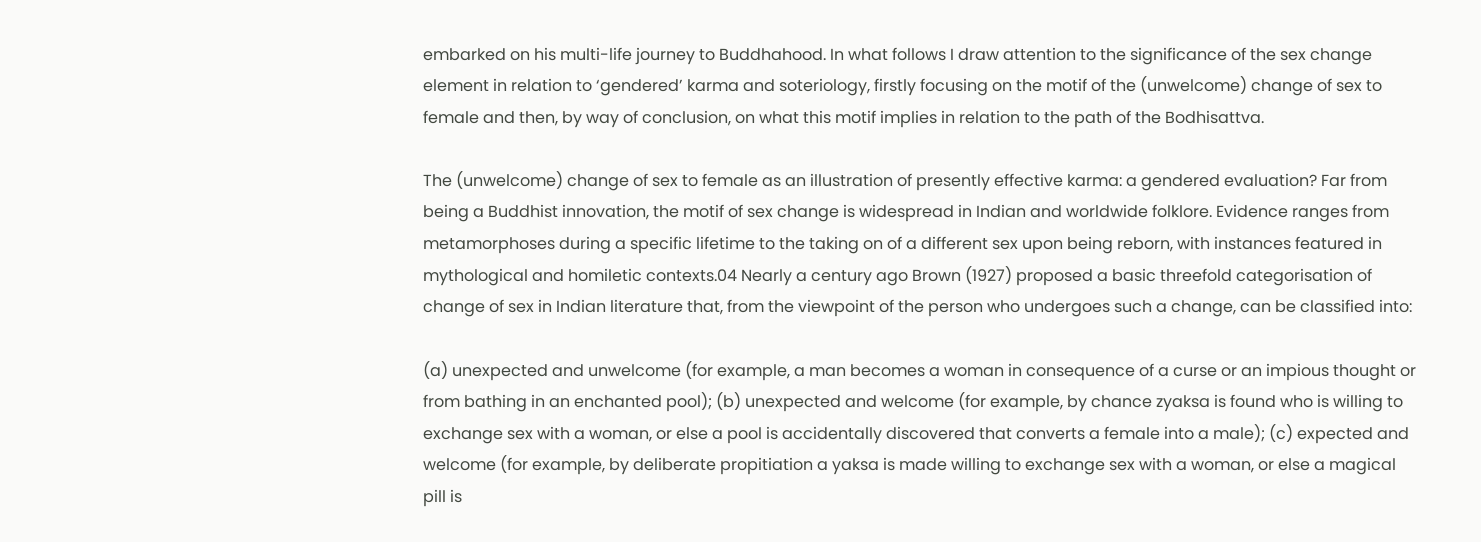embarked on his multi-life journey to Buddhahood. In what follows I draw attention to the significance of the sex change element in relation to ‘gendered’ karma and soteriology, firstly focusing on the motif of the (unwelcome) change of sex to female and then, by way of conclusion, on what this motif implies in relation to the path of the Bodhisattva.

The (unwelcome) change of sex to female as an illustration of presently effective karma: a gendered evaluation? Far from being a Buddhist innovation, the motif of sex change is widespread in Indian and worldwide folklore. Evidence ranges from metamorphoses during a specific lifetime to the taking on of a different sex upon being reborn, with instances featured in mythological and homiletic contexts.04 Nearly a century ago Brown (1927) proposed a basic threefold categorisation of change of sex in Indian literature that, from the viewpoint of the person who undergoes such a change, can be classified into:

(a) unexpected and unwelcome (for example, a man becomes a woman in consequence of a curse or an impious thought or from bathing in an enchanted pool); (b) unexpected and welcome (for example, by chance zyaksa is found who is willing to exchange sex with a woman, or else a pool is accidentally discovered that converts a female into a male); (c) expected and welcome (for example, by deliberate propitiation a yaksa is made willing to exchange sex with a woman, or else a magical pill is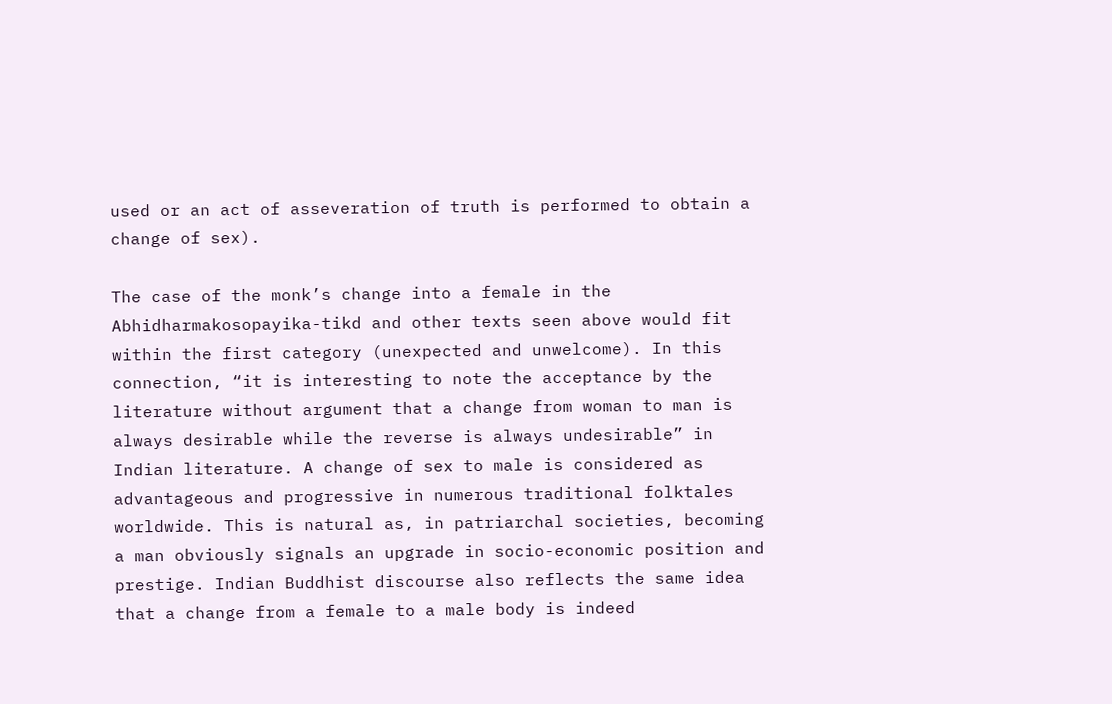used or an act of asseveration of truth is performed to obtain a change of sex).

The case of the monk’s change into a female in the Abhidharmakosopayika-tikd and other texts seen above would fit within the first category (unexpected and unwelcome). In this connection, “it is interesting to note the acceptance by the literature without argument that a change from woman to man is always desirable while the reverse is always undesirable” in Indian literature. A change of sex to male is considered as advantageous and progressive in numerous traditional folktales worldwide. This is natural as, in patriarchal societies, becoming a man obviously signals an upgrade in socio-economic position and prestige. Indian Buddhist discourse also reflects the same idea that a change from a female to a male body is indeed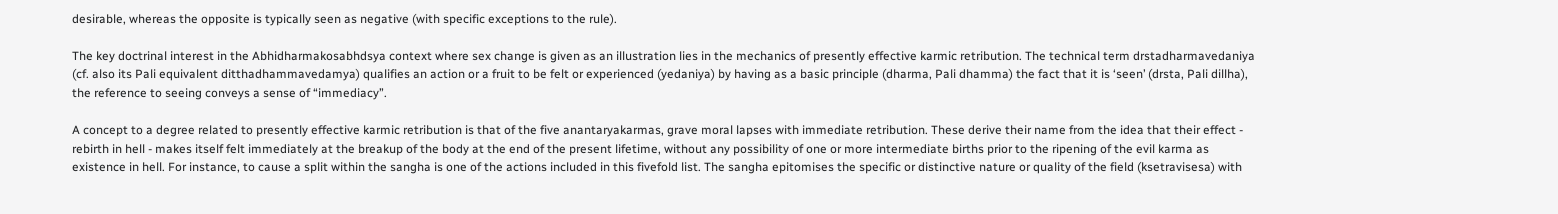desirable, whereas the opposite is typically seen as negative (with specific exceptions to the rule).

The key doctrinal interest in the Abhidharmakosabhdsya context where sex change is given as an illustration lies in the mechanics of presently effective karmic retribution. The technical term drstadharmavedaniya (cf. also its Pali equivalent ditthadhammavedamya) qualifies an action or a fruit to be felt or experienced (yedaniya) by having as a basic principle (dharma, Pali dhamma) the fact that it is ‘seen’ (drsta, Pali dillha), the reference to seeing conveys a sense of “immediacy”.

A concept to a degree related to presently effective karmic retribution is that of the five anantaryakarmas, grave moral lapses with immediate retribution. These derive their name from the idea that their effect - rebirth in hell - makes itself felt immediately at the breakup of the body at the end of the present lifetime, without any possibility of one or more intermediate births prior to the ripening of the evil karma as existence in hell. For instance, to cause a split within the sangha is one of the actions included in this fivefold list. The sangha epitomises the specific or distinctive nature or quality of the field (ksetravisesa) with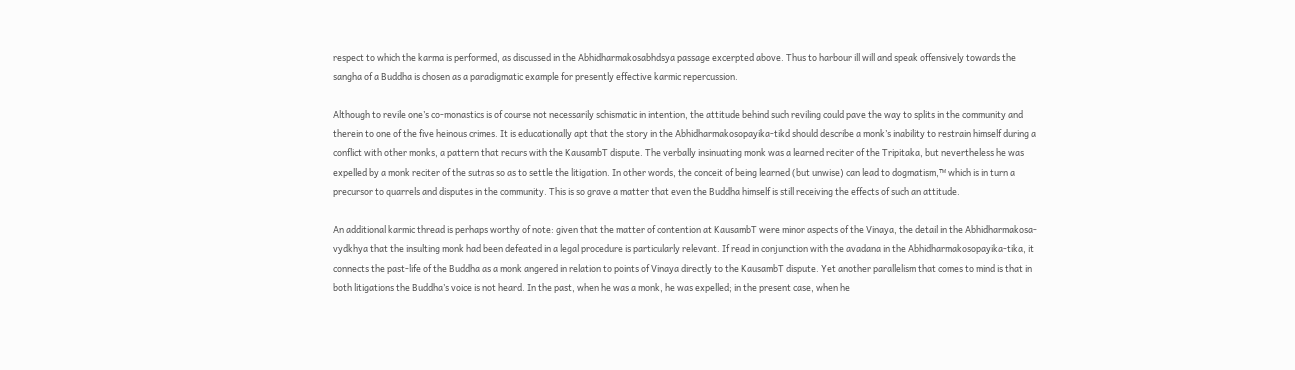respect to which the karma is performed, as discussed in the Abhidharmakosabhdsya passage excerpted above. Thus to harbour ill will and speak offensively towards the sangha of a Buddha is chosen as a paradigmatic example for presently effective karmic repercussion.

Although to revile one’s co-monastics is of course not necessarily schismatic in intention, the attitude behind such reviling could pave the way to splits in the community and therein to one of the five heinous crimes. It is educationally apt that the story in the Abhidharmakosopayika-tikd should describe a monk’s inability to restrain himself during a conflict with other monks, a pattern that recurs with the KausambT dispute. The verbally insinuating monk was a learned reciter of the Tripitaka, but nevertheless he was expelled by a monk reciter of the sutras so as to settle the litigation. In other words, the conceit of being learned (but unwise) can lead to dogmatism,™ which is in turn a precursor to quarrels and disputes in the community. This is so grave a matter that even the Buddha himself is still receiving the effects of such an attitude.

An additional karmic thread is perhaps worthy of note: given that the matter of contention at KausambT were minor aspects of the Vinaya, the detail in the Abhidharmakosa- vydkhya that the insulting monk had been defeated in a legal procedure is particularly relevant. If read in conjunction with the avadana in the Abhidharmakosopayika-tika, it connects the past-life of the Buddha as a monk angered in relation to points of Vinaya directly to the KausambT dispute. Yet another parallelism that comes to mind is that in both litigations the Buddha’s voice is not heard. In the past, when he was a monk, he was expelled; in the present case, when he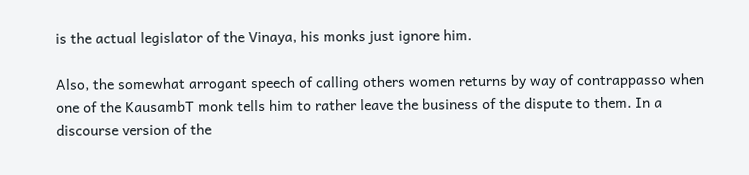is the actual legislator of the Vinaya, his monks just ignore him.

Also, the somewhat arrogant speech of calling others women returns by way of contrappasso when one of the KausambT monk tells him to rather leave the business of the dispute to them. In a discourse version of the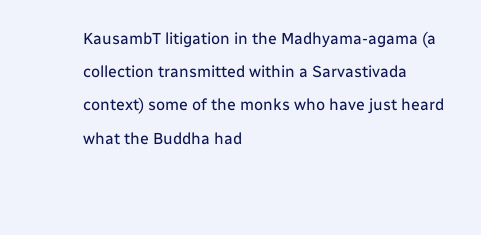KausambT litigation in the Madhyama-agama (a collection transmitted within a Sarvastivada context) some of the monks who have just heard what the Buddha had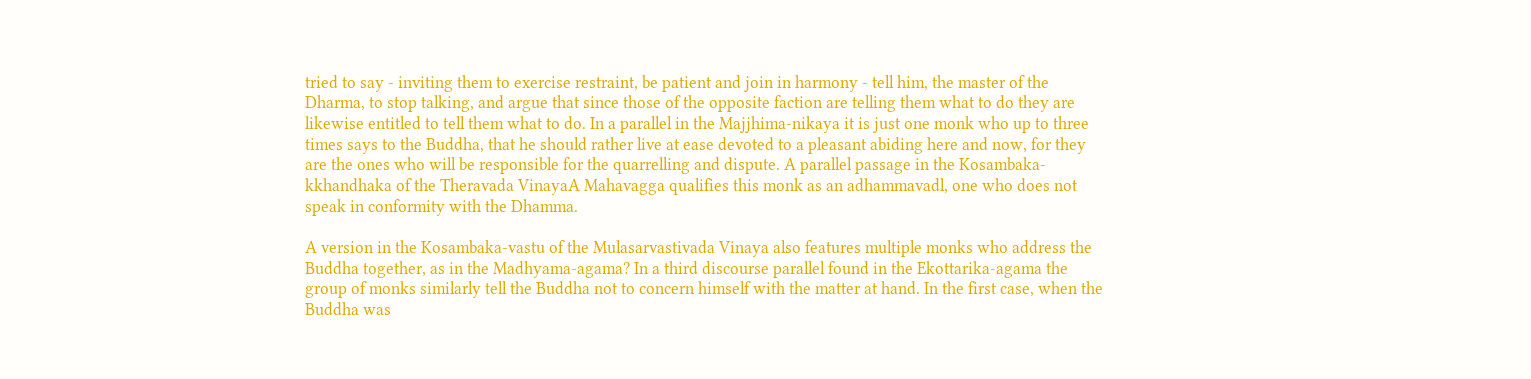tried to say - inviting them to exercise restraint, be patient and join in harmony - tell him, the master of the Dharma, to stop talking, and argue that since those of the opposite faction are telling them what to do they are likewise entitled to tell them what to do. In a parallel in the Majjhima-nikaya it is just one monk who up to three times says to the Buddha, that he should rather live at ease devoted to a pleasant abiding here and now, for they are the ones who will be responsible for the quarrelling and dispute. A parallel passage in the Kosambaka-kkhandhaka of the Theravada VinayaA Mahavagga qualifies this monk as an adhammavadl, one who does not speak in conformity with the Dhamma.

A version in the Kosambaka-vastu of the Mulasarvastivada Vinaya also features multiple monks who address the Buddha together, as in the Madhyama-agama? In a third discourse parallel found in the Ekottarika-agama the group of monks similarly tell the Buddha not to concern himself with the matter at hand. In the first case, when the Buddha was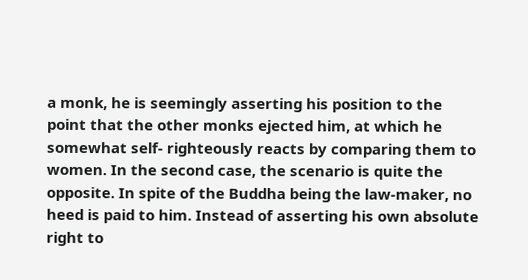a monk, he is seemingly asserting his position to the point that the other monks ejected him, at which he somewhat self- righteously reacts by comparing them to women. In the second case, the scenario is quite the opposite. In spite of the Buddha being the law-maker, no heed is paid to him. Instead of asserting his own absolute right to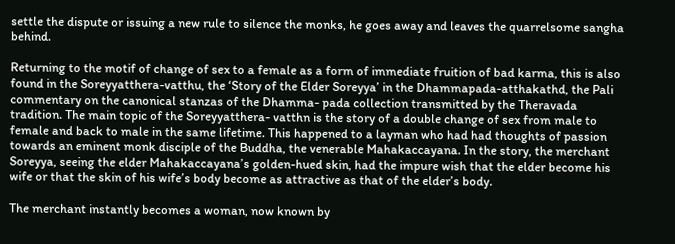settle the dispute or issuing a new rule to silence the monks, he goes away and leaves the quarrelsome sangha behind.

Returning to the motif of change of sex to a female as a form of immediate fruition of bad karma, this is also found in the Soreyyatthera-vatthu, the ‘Story of the Elder Soreyya’ in the Dhammapada-atthakathd, the Pali commentary on the canonical stanzas of the Dhamma- pada collection transmitted by the Theravada tradition. The main topic of the Soreyyatthera- vatthn is the story of a double change of sex from male to female and back to male in the same lifetime. This happened to a layman who had had thoughts of passion towards an eminent monk disciple of the Buddha, the venerable Mahakaccayana. In the story, the merchant Soreyya, seeing the elder Mahakaccayana’s golden-hued skin, had the impure wish that the elder become his wife or that the skin of his wife’s body become as attractive as that of the elder’s body.

The merchant instantly becomes a woman, now known by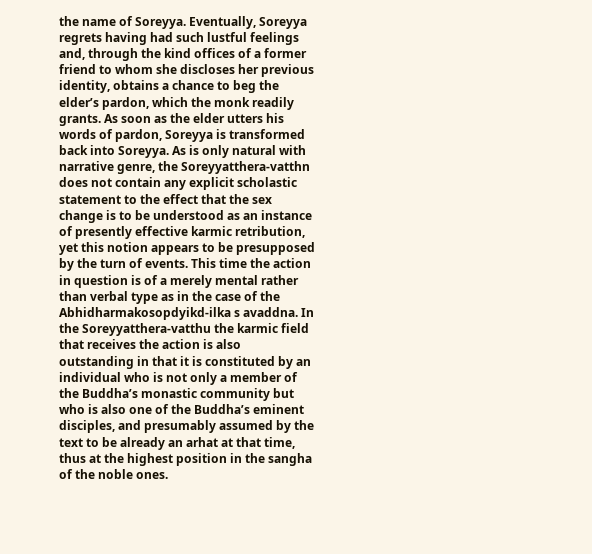the name of Soreyya. Eventually, Soreyya regrets having had such lustful feelings and, through the kind offices of a former friend to whom she discloses her previous identity, obtains a chance to beg the elder’s pardon, which the monk readily grants. As soon as the elder utters his words of pardon, Soreyya is transformed back into Soreyya. As is only natural with narrative genre, the Soreyyatthera-vatthn does not contain any explicit scholastic statement to the effect that the sex change is to be understood as an instance of presently effective karmic retribution, yet this notion appears to be presupposed by the turn of events. This time the action in question is of a merely mental rather than verbal type as in the case of the Abhidharmakosopdyikd-ilka s avaddna. In the Soreyyatthera-vatthu the karmic field that receives the action is also outstanding in that it is constituted by an individual who is not only a member of the Buddha’s monastic community but who is also one of the Buddha’s eminent disciples, and presumably assumed by the text to be already an arhat at that time, thus at the highest position in the sangha of the noble ones.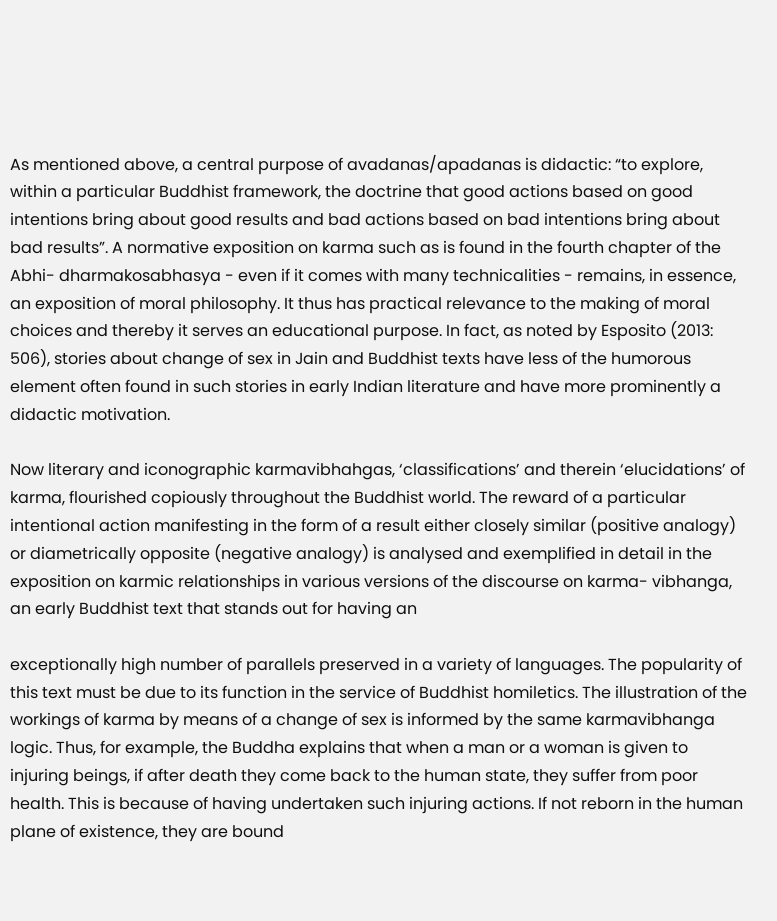As mentioned above, a central purpose of avadanas/apadanas is didactic: “to explore, within a particular Buddhist framework, the doctrine that good actions based on good intentions bring about good results and bad actions based on bad intentions bring about bad results”. A normative exposition on karma such as is found in the fourth chapter of the Abhi- dharmakosabhasya - even if it comes with many technicalities - remains, in essence, an exposition of moral philosophy. It thus has practical relevance to the making of moral choices and thereby it serves an educational purpose. In fact, as noted by Esposito (2013: 506), stories about change of sex in Jain and Buddhist texts have less of the humorous element often found in such stories in early Indian literature and have more prominently a didactic motivation.

Now literary and iconographic karmavibhahgas, ‘classifications’ and therein ‘elucidations’ of karma, flourished copiously throughout the Buddhist world. The reward of a particular intentional action manifesting in the form of a result either closely similar (positive analogy) or diametrically opposite (negative analogy) is analysed and exemplified in detail in the exposition on karmic relationships in various versions of the discourse on karma- vibhanga, an early Buddhist text that stands out for having an

exceptionally high number of parallels preserved in a variety of languages. The popularity of this text must be due to its function in the service of Buddhist homiletics. The illustration of the workings of karma by means of a change of sex is informed by the same karmavibhanga logic. Thus, for example, the Buddha explains that when a man or a woman is given to injuring beings, if after death they come back to the human state, they suffer from poor health. This is because of having undertaken such injuring actions. If not reborn in the human plane of existence, they are bound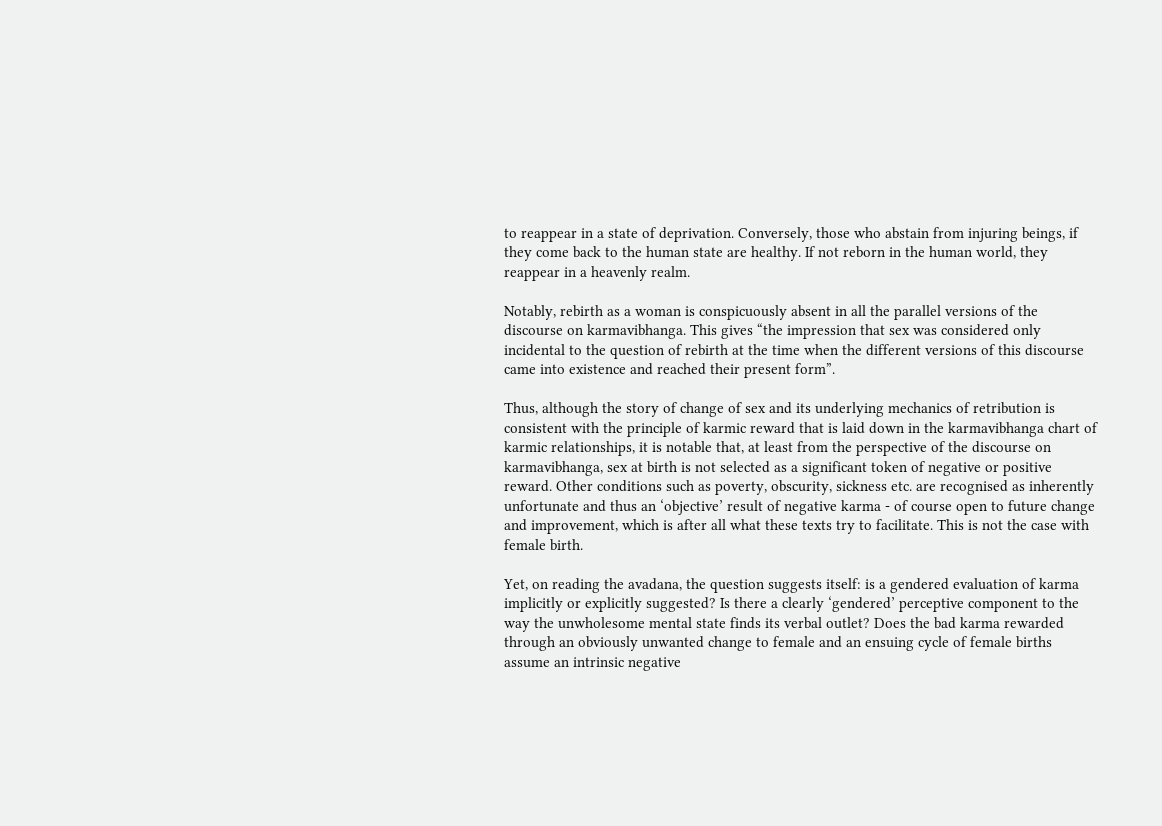to reappear in a state of deprivation. Conversely, those who abstain from injuring beings, if they come back to the human state are healthy. If not reborn in the human world, they reappear in a heavenly realm.

Notably, rebirth as a woman is conspicuously absent in all the parallel versions of the discourse on karmavibhanga. This gives “the impression that sex was considered only incidental to the question of rebirth at the time when the different versions of this discourse came into existence and reached their present form”.

Thus, although the story of change of sex and its underlying mechanics of retribution is consistent with the principle of karmic reward that is laid down in the karmavibhanga chart of karmic relationships, it is notable that, at least from the perspective of the discourse on karmavibhanga, sex at birth is not selected as a significant token of negative or positive reward. Other conditions such as poverty, obscurity, sickness etc. are recognised as inherently unfortunate and thus an ‘objective’ result of negative karma - of course open to future change and improvement, which is after all what these texts try to facilitate. This is not the case with female birth.

Yet, on reading the avadana, the question suggests itself: is a gendered evaluation of karma implicitly or explicitly suggested? Is there a clearly ‘gendered’ perceptive component to the way the unwholesome mental state finds its verbal outlet? Does the bad karma rewarded through an obviously unwanted change to female and an ensuing cycle of female births assume an intrinsic negative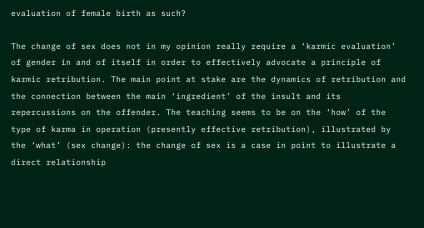evaluation of female birth as such?

The change of sex does not in my opinion really require a ‘karmic evaluation’ of gender in and of itself in order to effectively advocate a principle of karmic retribution. The main point at stake are the dynamics of retribution and the connection between the main ‘ingredient’ of the insult and its repercussions on the offender. The teaching seems to be on the ‘how’ of the type of karma in operation (presently effective retribution), illustrated by the ‘what’ (sex change): the change of sex is a case in point to illustrate a direct relationship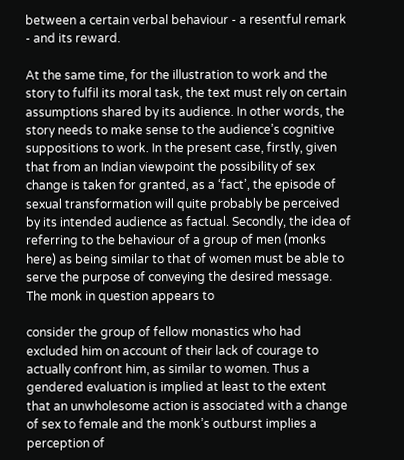between a certain verbal behaviour - a resentful remark - and its reward.

At the same time, for the illustration to work and the story to fulfil its moral task, the text must rely on certain assumptions shared by its audience. In other words, the story needs to make sense to the audience’s cognitive suppositions to work. In the present case, firstly, given that from an Indian viewpoint the possibility of sex change is taken for granted, as a ‘fact’, the episode of sexual transformation will quite probably be perceived by its intended audience as factual. Secondly, the idea of referring to the behaviour of a group of men (monks here) as being similar to that of women must be able to serve the purpose of conveying the desired message. The monk in question appears to

consider the group of fellow monastics who had excluded him on account of their lack of courage to actually confront him, as similar to women. Thus a gendered evaluation is implied at least to the extent that an unwholesome action is associated with a change of sex to female and the monk’s outburst implies a perception of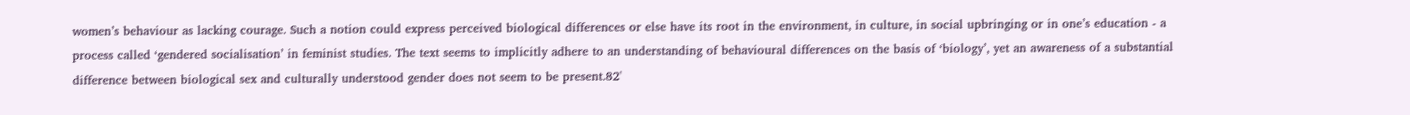women’s behaviour as lacking courage. Such a notion could express perceived biological differences or else have its root in the environment, in culture, in social upbringing or in one’s education - a process called ‘gendered socialisation’ in feminist studies. The text seems to implicitly adhere to an understanding of behavioural differences on the basis of ‘biology’, yet an awareness of a substantial difference between biological sex and culturally understood gender does not seem to be present.82'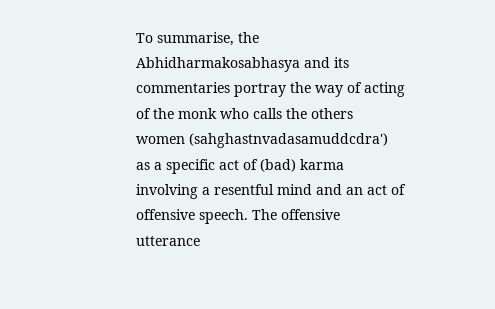To summarise, the Abhidharmakosabhasya and its commentaries portray the way of acting of the monk who calls the others women (sahghastnvadasamuddcdra') as a specific act of (bad) karma involving a resentful mind and an act of offensive speech. The offensive utterance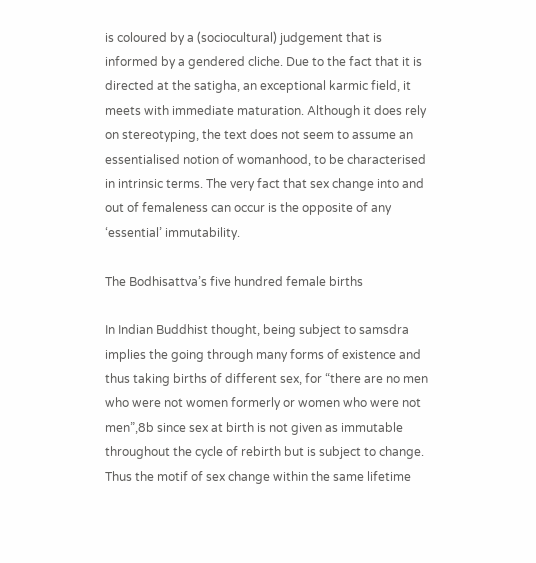is coloured by a (sociocultural) judgement that is informed by a gendered cliche. Due to the fact that it is directed at the satigha, an exceptional karmic field, it meets with immediate maturation. Although it does rely on stereotyping, the text does not seem to assume an essentialised notion of womanhood, to be characterised in intrinsic terms. The very fact that sex change into and out of femaleness can occur is the opposite of any ‘essential’ immutability.

The Bodhisattva’s five hundred female births

In Indian Buddhist thought, being subject to samsdra implies the going through many forms of existence and thus taking births of different sex, for “there are no men who were not women formerly or women who were not men”,8b since sex at birth is not given as immutable throughout the cycle of rebirth but is subject to change. Thus the motif of sex change within the same lifetime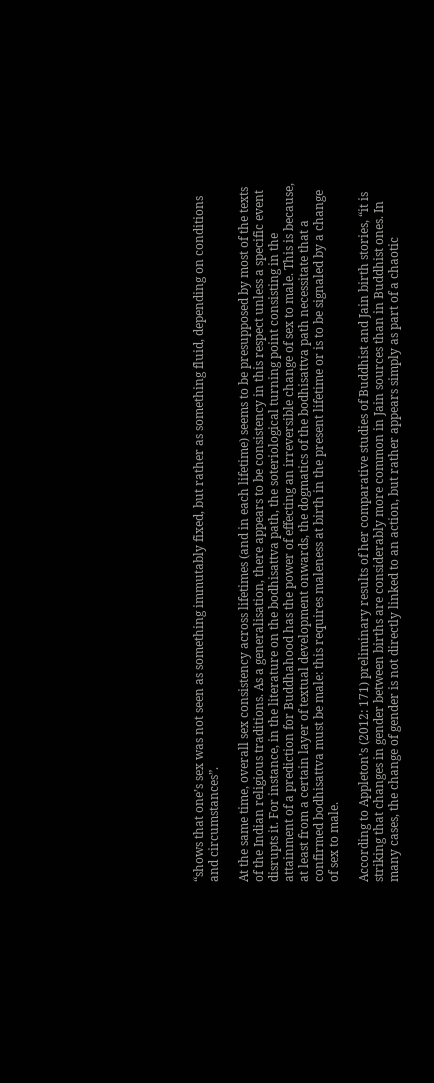“shows that one’s sex was not seen as something immutably fixed, but rather as something fluid, depending on conditions and circumstances”.

At the same time, overall sex consistency across lifetimes (and in each lifetime) seems to be presupposed by most of the texts of the Indian religious traditions. As a generalisation, there appears to be consistency in this respect unless a specific event disrupts it. For instance, in the literature on the bodhisattva path, the soteriological turning point consisting in the attainment of a prediction for Buddhahood has the power of effecting an irreversible change of sex to male. This is because, at least from a certain layer of textual development onwards, the dogmatics of the bodhisattva path necessitate that a confirmed bodhisattva must be male: this requires maleness at birth in the present lifetime or is to be signaled by a change of sex to male.

According to Appleton’s (2012: 171) preliminary results of her comparative studies of Buddhist and Jain birth stories, “it is striking that changes in gender between births are considerably more common in Jain sources than in Buddhist ones. In many cases, the change of gender is not directly linked to an action, but rather appears simply as part of a chaotic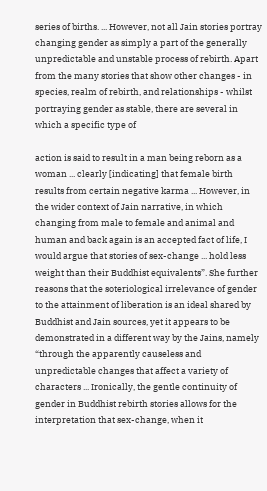series of births. ... However, not all Jain stories portray changing gender as simply a part of the generally unpredictable and unstable process of rebirth. Apart from the many stories that show other changes - in species, realm of rebirth, and relationships - whilst portraying gender as stable, there are several in which a specific type of

action is said to result in a man being reborn as a woman ... clearly [indicating] that female birth results from certain negative karma ... However, in the wider context of Jain narrative, in which changing from male to female and animal and human and back again is an accepted fact of life, I would argue that stories of sex-change ... hold less weight than their Buddhist equivalents”. She further reasons that the soteriological irrelevance of gender to the attainment of liberation is an ideal shared by Buddhist and Jain sources, yet it appears to be demonstrated in a different way by the Jains, namely “through the apparently causeless and unpredictable changes that affect a variety of characters ... Ironically, the gentle continuity of gender in Buddhist rebirth stories allows for the interpretation that sex-change, when it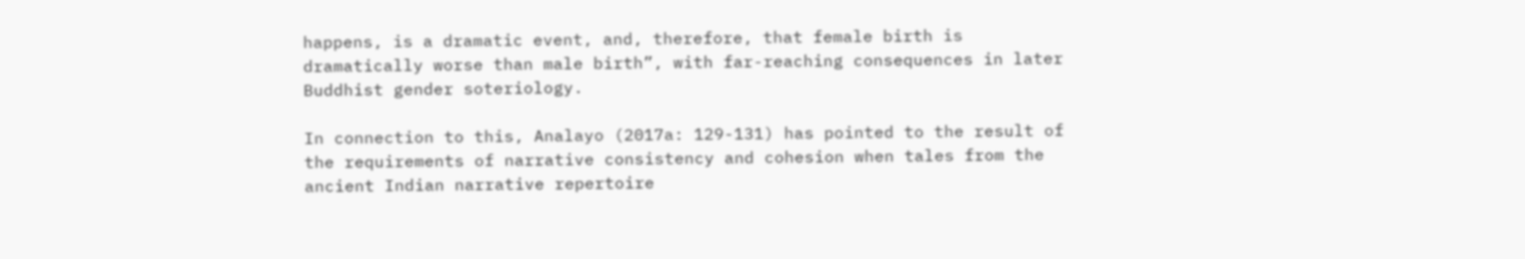happens, is a dramatic event, and, therefore, that female birth is dramatically worse than male birth”, with far-reaching consequences in later Buddhist gender soteriology.

In connection to this, Analayo (2017a: 129-131) has pointed to the result of the requirements of narrative consistency and cohesion when tales from the ancient Indian narrative repertoire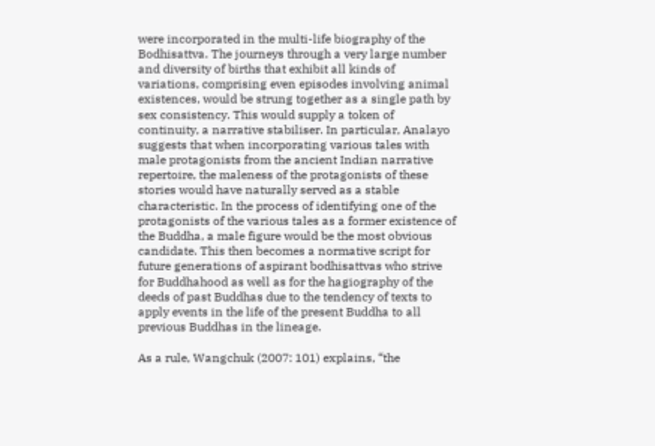were incorporated in the multi-life biography of the Bodhisattva. The journeys through a very large number and diversity of births that exhibit all kinds of variations, comprising even episodes involving animal existences, would be strung together as a single path by sex consistency. This would supply a token of continuity, a narrative stabiliser. In particular, Analayo suggests that when incorporating various tales with male protagonists from the ancient Indian narrative repertoire, the maleness of the protagonists of these stories would have naturally served as a stable characteristic. In the process of identifying one of the protagonists of the various tales as a former existence of the Buddha, a male figure would be the most obvious candidate. This then becomes a normative script for future generations of aspirant bodhisattvas who strive for Buddhahood as well as for the hagiography of the deeds of past Buddhas due to the tendency of texts to apply events in the life of the present Buddha to all previous Buddhas in the lineage.

As a rule, Wangchuk (2007: 101) explains, “the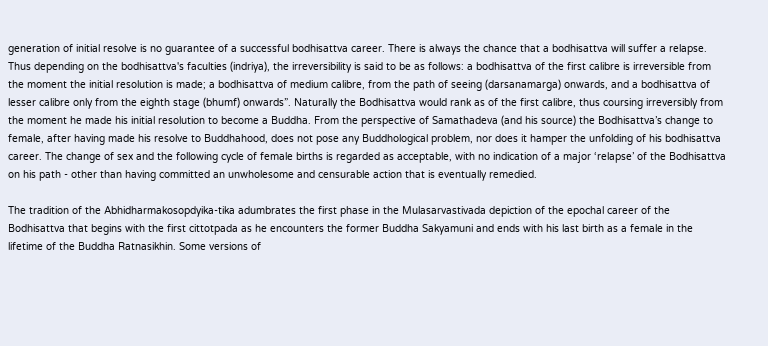generation of initial resolve is no guarantee of a successful bodhisattva career. There is always the chance that a bodhisattva will suffer a relapse. Thus depending on the bodhisattva's faculties (indriya), the irreversibility is said to be as follows: a bodhisattva of the first calibre is irreversible from the moment the initial resolution is made; a bodhisattva of medium calibre, from the path of seeing (darsanamarga) onwards, and a bodhisattva of lesser calibre only from the eighth stage (bhumf) onwards”. Naturally the Bodhisattva would rank as of the first calibre, thus coursing irreversibly from the moment he made his initial resolution to become a Buddha. From the perspective of Samathadeva (and his source) the Bodhisattva’s change to female, after having made his resolve to Buddhahood, does not pose any Buddhological problem, nor does it hamper the unfolding of his bodhisattva career. The change of sex and the following cycle of female births is regarded as acceptable, with no indication of a major ‘relapse’ of the Bodhisattva on his path - other than having committed an unwholesome and censurable action that is eventually remedied.

The tradition of the Abhidharmakosopdyika-tika adumbrates the first phase in the Mulasarvastivada depiction of the epochal career of the Bodhisattva that begins with the first cittotpada as he encounters the former Buddha Sakyamuni and ends with his last birth as a female in the lifetime of the Buddha Ratnasikhin. Some versions of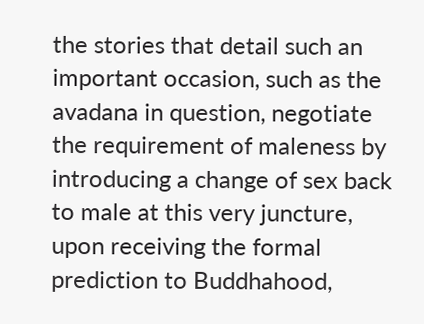the stories that detail such an important occasion, such as the avadana in question, negotiate the requirement of maleness by introducing a change of sex back to male at this very juncture, upon receiving the formal prediction to Buddhahood,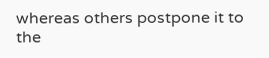whereas others postpone it to the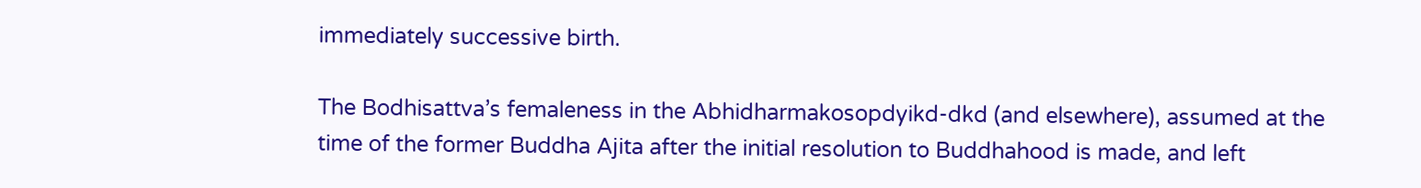immediately successive birth.

The Bodhisattva’s femaleness in the Abhidharmakosopdyikd-dkd (and elsewhere), assumed at the time of the former Buddha Ajita after the initial resolution to Buddhahood is made, and left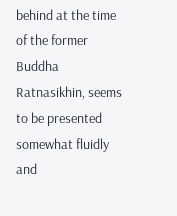behind at the time of the former Buddha Ratnasikhin, seems to be presented somewhat fluidly and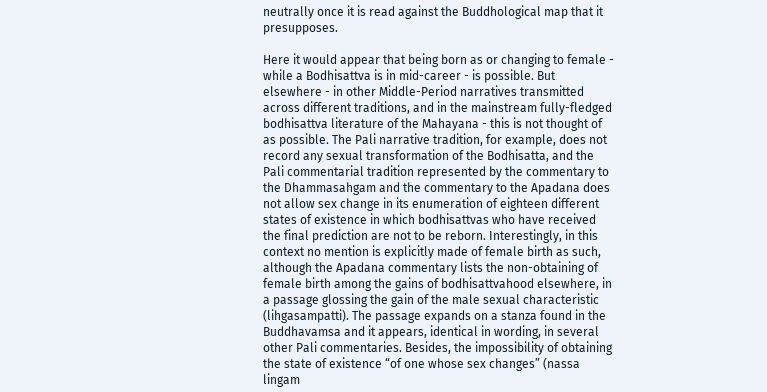neutrally once it is read against the Buddhological map that it presupposes.

Here it would appear that being born as or changing to female - while a Bodhisattva is in mid-career - is possible. But elsewhere - in other Middle-Period narratives transmitted across different traditions, and in the mainstream fully-fledged bodhisattva literature of the Mahayana - this is not thought of as possible. The Pali narrative tradition, for example, does not record any sexual transformation of the Bodhisatta, and the Pali commentarial tradition represented by the commentary to the Dhammasahgam and the commentary to the Apadana does not allow sex change in its enumeration of eighteen different states of existence in which bodhisattvas who have received the final prediction are not to be reborn. Interestingly, in this context no mention is explicitly made of female birth as such, although the Apadana commentary lists the non-obtaining of female birth among the gains of bodhisattvahood elsewhere, in a passage glossing the gain of the male sexual characteristic (lihgasampatti). The passage expands on a stanza found in the Buddhavamsa and it appears, identical in wording, in several other Pali commentaries. Besides, the impossibility of obtaining the state of existence “of one whose sex changes” (nassa lingam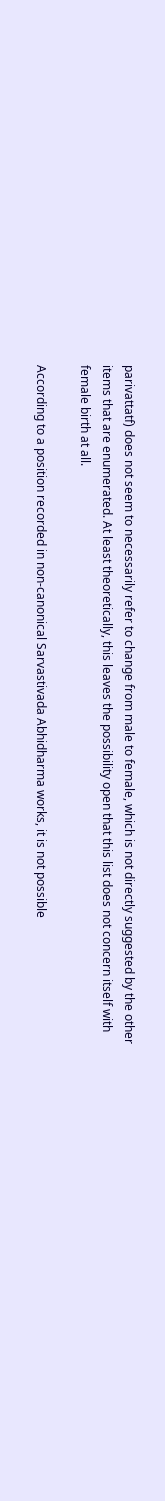parivattatf) does not seem to necessarily refer to change from male to female, which is not directly suggested by the other items that are enumerated. At least theoretically, this leaves the possibility open that this list does not concern itself with female birth at all.

According to a position recorded in non-canonical Sarvastivada Abhidharma works, it is not possible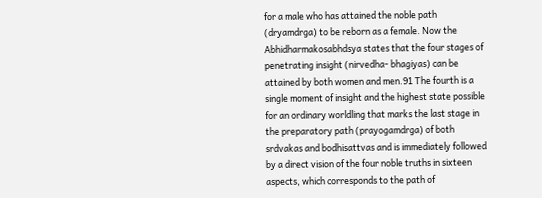for a male who has attained the noble path (dryamdrga) to be reborn as a female. Now the Abhidharmakosabhdsya states that the four stages of penetrating insight (nirvedha- bhagiyas) can be attained by both women and men.91 The fourth is a single moment of insight and the highest state possible for an ordinary worldling that marks the last stage in the preparatory path (prayogamdrga) of both srdvakas and bodhisattvas and is immediately followed by a direct vision of the four noble truths in sixteen aspects, which corresponds to the path of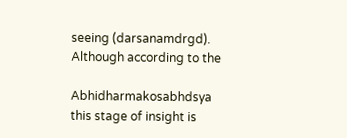seeing (darsanamdrgd). Although according to the

Abhidharmakosabhdsya this stage of insight is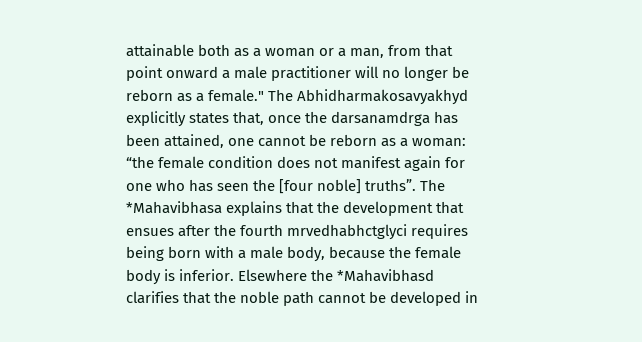attainable both as a woman or a man, from that point onward a male practitioner will no longer be reborn as a female." The Abhidharmakosavyakhyd explicitly states that, once the darsanamdrga has been attained, one cannot be reborn as a woman: “the female condition does not manifest again for one who has seen the [four noble] truths”. The *Mahavibhasa explains that the development that ensues after the fourth mrvedhabhctglyci requires being born with a male body, because the female body is inferior. Elsewhere the *Mahavibhasd clarifies that the noble path cannot be developed in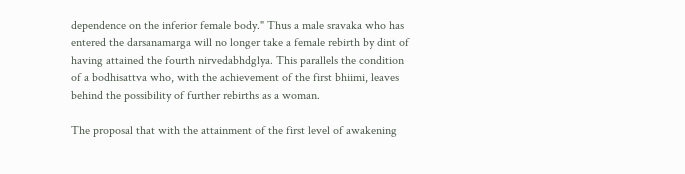dependence on the inferior female body." Thus a male sravaka who has entered the darsanamarga will no longer take a female rebirth by dint of having attained the fourth nirvedabhdglya. This parallels the condition of a bodhisattva who, with the achievement of the first bhiimi, leaves behind the possibility of further rebirths as a woman.

The proposal that with the attainment of the first level of awakening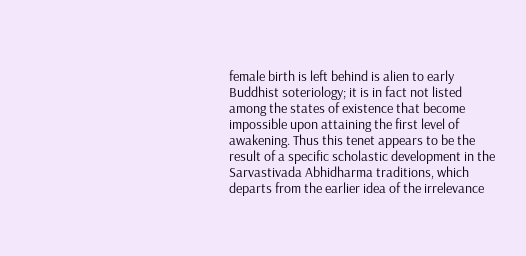female birth is left behind is alien to early Buddhist soteriology; it is in fact not listed among the states of existence that become impossible upon attaining the first level of awakening. Thus this tenet appears to be the result of a specific scholastic development in the Sarvastivada Abhidharma traditions, which departs from the earlier idea of the irrelevance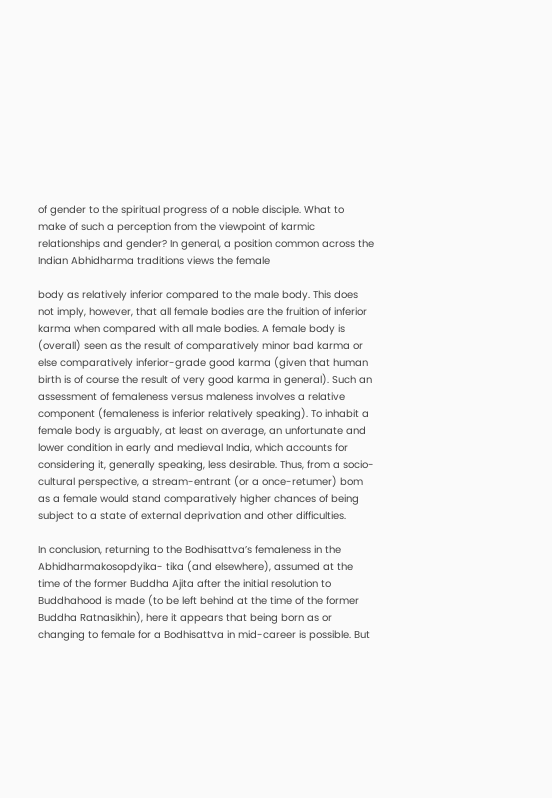of gender to the spiritual progress of a noble disciple. What to make of such a perception from the viewpoint of karmic relationships and gender? In general, a position common across the Indian Abhidharma traditions views the female

body as relatively inferior compared to the male body. This does not imply, however, that all female bodies are the fruition of inferior karma when compared with all male bodies. A female body is (overall) seen as the result of comparatively minor bad karma or else comparatively inferior-grade good karma (given that human birth is of course the result of very good karma in general). Such an assessment of femaleness versus maleness involves a relative component (femaleness is inferior relatively speaking). To inhabit a female body is arguably, at least on average, an unfortunate and lower condition in early and medieval India, which accounts for considering it, generally speaking, less desirable. Thus, from a socio-cultural perspective, a stream-entrant (or a once-retumer) bom as a female would stand comparatively higher chances of being subject to a state of external deprivation and other difficulties.

In conclusion, returning to the Bodhisattva’s femaleness in the Abhidharmakosopdyika- tika (and elsewhere), assumed at the time of the former Buddha Ajita after the initial resolution to Buddhahood is made (to be left behind at the time of the former Buddha Ratnasikhin), here it appears that being born as or changing to female for a Bodhisattva in mid-career is possible. But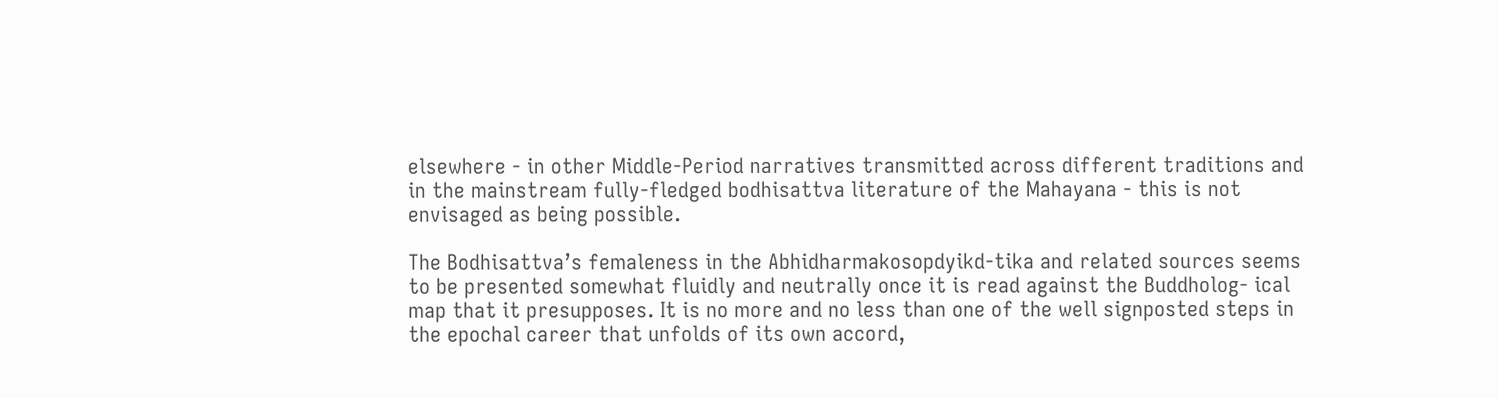elsewhere - in other Middle-Period narratives transmitted across different traditions and in the mainstream fully-fledged bodhisattva literature of the Mahayana - this is not envisaged as being possible.

The Bodhisattva’s femaleness in the Abhidharmakosopdyikd-tika and related sources seems to be presented somewhat fluidly and neutrally once it is read against the Buddholog- ical map that it presupposes. It is no more and no less than one of the well signposted steps in the epochal career that unfolds of its own accord,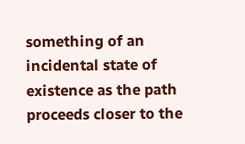something of an incidental state of existence as the path proceeds closer to the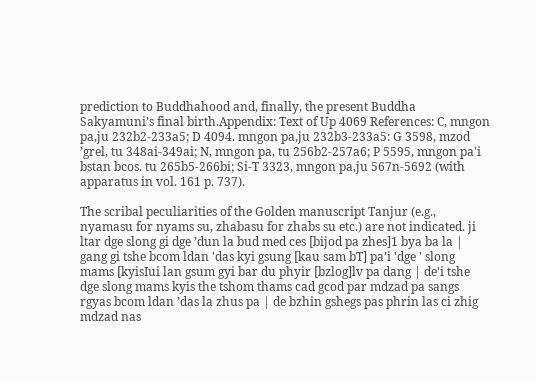prediction to Buddhahood and, finally, the present Buddha Sakyamuni’s final birth.Appendix: Text of Up 4069 References: C, mngon pa,ju 232b2-233a5; D 4094. mngon pa,ju 232b3-233a5: G 3598, mzod ’grel, tu 348ai-349ai; N, mngon pa, tu 256b2-257a6; P 5595, mngon pa'i bstan bcos. tu 265b5-266bi; Si-T 3323, mngon pa,ju 567n-5692 (with apparatus in vol. 161 p. 737).

The scribal peculiarities of the Golden manuscript Tanjur (e.g., nyamasu for nyams su, zhabasu for zhabs su etc.) are not indicated. ji ltar dge slong gi dge ’dun la bud med ces [bijod pa zhes]1 bya ba la | gang gi tshe bcom ldan 'das kyi gsung [kau sam bT] pa’i 'dge ' slong mams [kyisIui lan gsum gyi bar du phyir [bzlog]lv pa dang | de'i tshe dge slong mams kyis the tshom thams cad gcod par mdzad pa sangs rgyas bcom ldan ’das la zhus pa | de bzhin gshegs pas phrin las ci zhig mdzad nas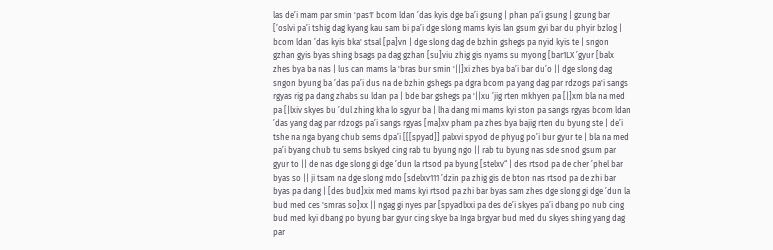las de’i mam par smin 'pas1' bcom ldan ’das kyis dge ba’i gsung | phan pa’i gsung | gzung bar [’oslvi pa’i tshig dag kyang kau sam bi pa’i dge slong mams kyis lan gsum gyi bar du phyir bzlog | bcom ldan ’das kyis bka' stsal [pa]vn | dge slong dag de bzhin gshegs pa nyid kyis te | sngon gzhan gyis byas shing bsags pa dag gzhan [su]viu zhig gis nyams su myong [bar1LX ’gyur [balx zhes bya ba nas | lus can mams la 'bras bur smin '||]xi zhes bya ba’i bar du’o || dge slong dag sngon byung ba ’das pa’i dus na de bzhin gshegs pa dgra bcom pa yang dag par rdzogs pa'i sangs rgyas rig pa dang zhabs su ldan pa | bde bar gshegs pa '||xu ’jig rten mkhyen pa [|]xm bla na med pa [|lxiv skyes bu ’dul zhing kha lo sgyur ba | lha dang mi mams kyi ston pa sangs rgyas bcom ldan ’das yang dag par rdzogs pa’i sangs rgyas [ma]xv pham pa zhes bya bajig rten du byung ste | de’i tshe na nga byang chub sems dpa’i [[[spyad]] palxvi spyod de phyug po’i bur gyur te | bla na med pa’i byang chub tu sems bskyed cing rab tu byung ngo || rab tu byung nas sde snod gsum par gyur to || de nas dge slong gi dge ’dun la rtsod pa byung [stelxv“ | des rtsod pa de cher ’phel bar byas so || ji tsam na dge slong mdo [sdelxv111 ’dzin pa zhig gis de bton nas rtsod pa de zhi bar byas pa dang | [des bud]xix med mams kyi rtsod pa zhi bar byas sam zhes dge slong gi dge ’dun la bud med ces 'smras so]xx || ngag gi nyes par [spyadlxxi pa des de’i skyes pa’i dbang po nub cing bud med kyi dbang po byung bar gyur cing skye ba Inga brgyar bud med du skyes shing yang dag par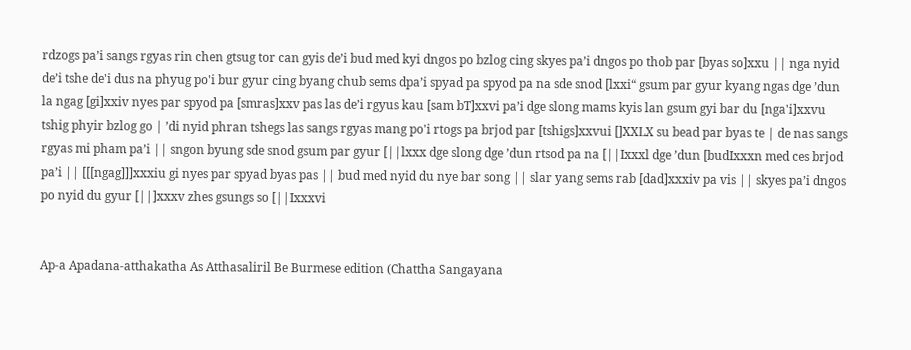rdzogs pa’i sangs rgyas rin chen gtsug tor can gyis de’i bud med kyi dngos po bzlog cing skyes pa’i dngos po thob par [byas so]xxu || nga nyid de’i tshe de'i dus na phyug po'i bur gyur cing byang chub sems dpa’i spyad pa spyod pa na sde snod [lxxi“ gsum par gyur kyang ngas dge ’dun la ngag [gi]xxiv nyes par spyod pa [smras]xxv pas las de’i rgyus kau [sam bT]xxvi pa’i dge slong mams kyis lan gsum gyi bar du [nga'i]xxvu tshig phyir bzlog go | ’di nyid phran tshegs las sangs rgyas mang po'i rtogs pa brjod par [tshigs]xxvui []XXLX su bead par byas te | de nas sangs rgyas mi pham pa’i || sngon byung sde snod gsum par gyur [||lxxx dge slong dge ’dun rtsod pa na [||Ixxxl dge ’dun [budIxxxn med ces brjod pa’i || [[[ngag]]]xxxiu gi nyes par spyad byas pas || bud med nyid du nye bar song || slar yang sems rab [dad]xxxiv pa vis || skyes pa’i dngos po nyid du gyur [||]xxxv zhes gsungs so [||Ixxxvi


Ap-a Apadana-atthakatha As Atthasaliril Be Burmese edition (Chattha Sangayana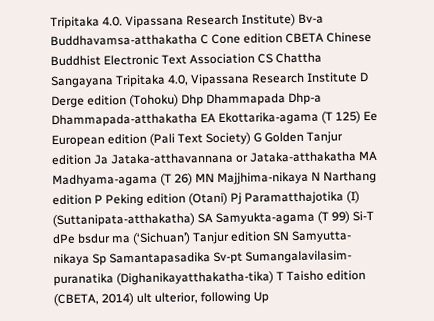Tripitaka 4.0. Vipassana Research Institute) Bv-a Buddhavamsa-atthakatha C Cone edition CBETA Chinese Buddhist Electronic Text Association CS Chattha Sangayana Tripitaka 4.0, Vipassana Research Institute D Derge edition (Tohoku) Dhp Dhammapada Dhp-a Dhammapada-atthakatha EA Ekottarika-agama (T 125) Ee European edition (Pali Text Society) G Golden Tanjur edition Ja Jataka-atthavannana or Jataka-atthakatha MA Madhyama-agama (T 26) MN Majjhima-nikaya N Narthang edition P Peking edition (Otani) Pj Paramatthajotika (I) (Suttanipata-atthakatha) SA Samyukta-agama (T 99) Si-T dPe bsdur ma (‘Sichuan’) Tanjur edition SN Samyutta-nikaya Sp Samantapasadika Sv-pt Sumangalavilasim-puranatika (Dighanikayatthakatha-tika) T Taisho edition (CBETA, 2014) ult ulterior, following Up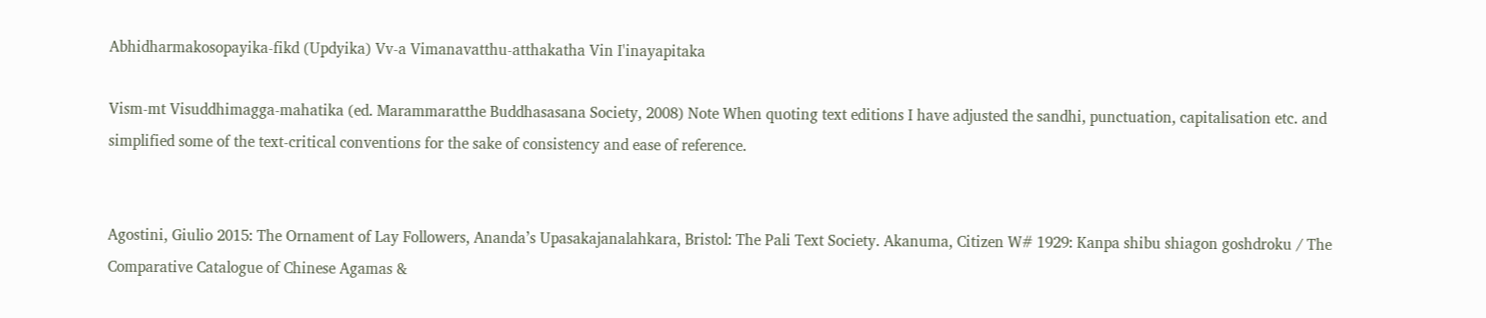Abhidharmakosopayika-fikd (Updyika) Vv-a Vimanavatthu-atthakatha Vin I'inayapitaka

Vism-mt Visuddhimagga-mahatika (ed. Marammaratthe Buddhasasana Society, 2008) Note When quoting text editions I have adjusted the sandhi, punctuation, capitalisation etc. and simplified some of the text-critical conventions for the sake of consistency and ease of reference.


Agostini, Giulio 2015: The Ornament of Lay Followers, Ananda’s Upasakajanalahkara, Bristol: The Pali Text Society. Akanuma, Citizen W# 1929: Kanpa shibu shiagon goshdroku / The Comparative Catalogue of Chinese Agamas &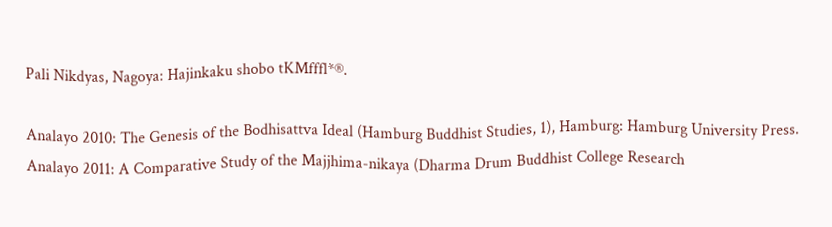Pali Nikdyas, Nagoya: Hajinkaku shobo tKMfffl*®.

Analayo 2010: The Genesis of the Bodhisattva Ideal (Hamburg Buddhist Studies, 1), Hamburg: Hamburg University Press. Analayo 2011: A Comparative Study of the Majjhima-nikaya (Dharma Drum Buddhist College Research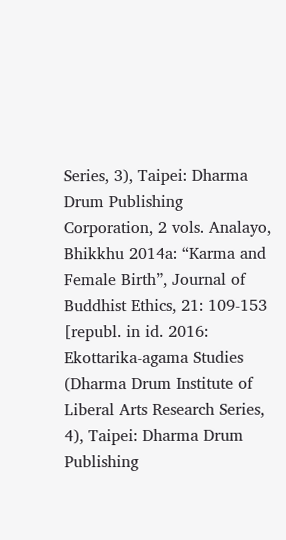Series, 3), Taipei: Dharma Drum Publishing Corporation, 2 vols. Analayo, Bhikkhu 2014a: “Karma and Female Birth”, Journal of Buddhist Ethics, 21: 109-153 [republ. in id. 2016: Ekottarika-agama Studies (Dharma Drum Institute of Liberal Arts Research Series, 4), Taipei: Dharma Drum Publishing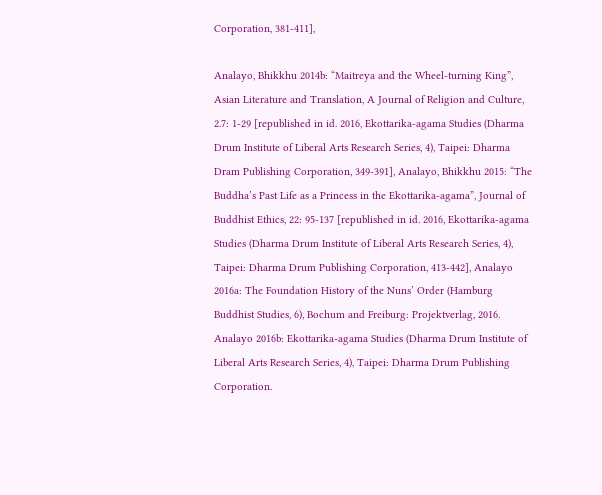Corporation, 381-411],

Analayo, Bhikkhu 2014b: “Maitreya and the Wheel-turning King”, Asian Literature and Translation, A Journal of Religion and Culture, 2.7: 1-29 [republished in id. 2016, Ekottarika-agama Studies (Dharma Drum Institute of Liberal Arts Research Series, 4), Taipei: Dharma Dram Publishing Corporation, 349-391], Analayo, Bhikkhu 2015: “The Buddha’s Past Life as a Princess in the Ekottarika-agama”, Journal of Buddhist Ethics, 22: 95-137 [republished in id. 2016, Ekottarika-agama Studies (Dharma Drum Institute of Liberal Arts Research Series, 4), Taipei: Dharma Drum Publishing Corporation, 413-442], Analayo 2016a: The Foundation History of the Nuns’ Order (Hamburg Buddhist Studies, 6), Bochum and Freiburg: Projektverlag, 2016. Analayo 2016b: Ekottarika-agama Studies (Dharma Drum Institute of Liberal Arts Research Series, 4), Taipei: Dharma Drum Publishing Corporation.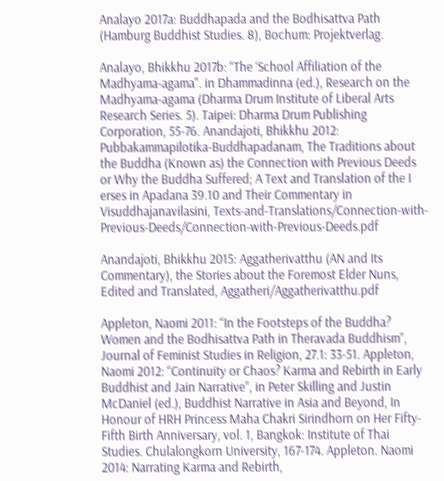Analayo 2017a: Buddhapada and the Bodhisattva Path (Hamburg Buddhist Studies. 8), Bochum: Projektverlag.

Analayo, Bhikkhu 2017b: “The ‘School Affiliation of the Madhyama-agama". in Dhammadinna (ed.), Research on the Madhyama-agama (Dharma Drum Institute of Liberal Arts Research Series. 5). Taipei: Dharma Drum Publishing Corporation, 55-76. Anandajoti, Bhikkhu 2012: Pubbakammapilotika-Buddhapadanam, The Traditions about the Buddha (Known as) the Connection with Previous Deeds or Why the Buddha Suffered; A Text and Translation of the I erses in Apadana 39.10 and Their Commentary in Visuddhajanavilasini, Texts-and-Translations/Connection-with-Previous-Deeds/Connection-with-Previous-Deeds.pdf

Anandajoti, Bhikkhu 2015: Aggatherivatthu (AN and Its Commentary), the Stories about the Foremost Elder Nuns, Edited and Translated, Aggatheri/Aggatherivatthu.pdf

Appleton, Naomi 2011: “In the Footsteps of the Buddha? Women and the Bodhisattva Path in Theravada Buddhism”, Journal of Feminist Studies in Religion, 27.1: 33-51. Appleton, Naomi 2012: “Continuity or Chaos? Karma and Rebirth in Early Buddhist and Jain Narrative”, in Peter Skilling and Justin McDaniel (ed.), Buddhist Narrative in Asia and Beyond, In Honour of HRH Princess Maha Chakri Sirindhorn on Her Fifty-Fifth Birth Anniversary, vol. 1, Bangkok: Institute of Thai Studies. Chulalongkorn University, 167-174. Appleton. Naomi 2014: Narrating Karma and Rebirth,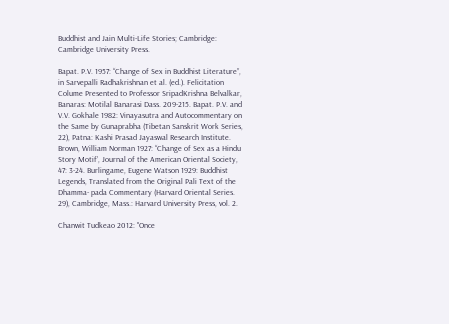Buddhist and Jain Multi-Life Stories; Cambridge: Cambridge University Press.

Bapat. P.V. 1957: “Change of Sex in Buddhist Literature”, in Sarvepalli Radhakrishnan et al. (ed.). Felicitation Colume Presented to Professor SripadKrishna Belvalkar, Banaras: Motilal Banarasi Dass. 209-215. Bapat. P.V. and V.V. Gokhale 1982: Vinayasutra and Autocommentary on the Same by Gunaprabha (Tibetan Sanskrit Work Series, 22), Patna: Kashi Prasad Jayaswal Research Institute. Brown, William Norman 1927: “Change of Sex as a Hindu Story Motif’, Journal of the American Oriental Society, 47: 3-24. Burlingame, Eugene Watson 1929: Buddhist Legends, Translated from the Original Pali Text of the Dhamma- pada Commentary (Harvard Oriental Series. 29), Cambridge, Mass.: Harvard University Press, vol. 2.

Chanwit Tudkeao 2012: "Once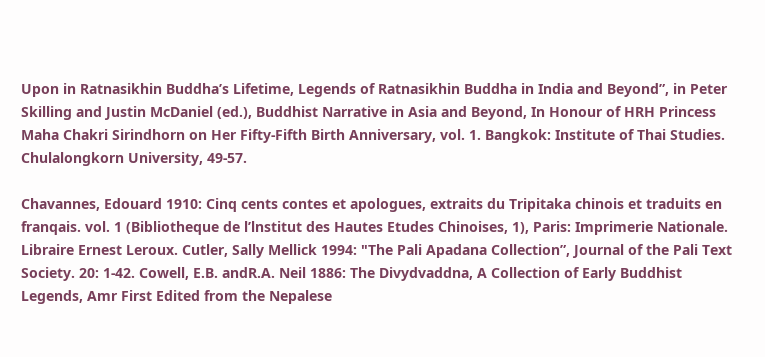Upon in Ratnasikhin Buddha’s Lifetime, Legends of Ratnasikhin Buddha in India and Beyond”, in Peter Skilling and Justin McDaniel (ed.), Buddhist Narrative in Asia and Beyond, In Honour of HRH Princess Maha Chakri Sirindhorn on Her Fifty-Fifth Birth Anniversary, vol. 1. Bangkok: Institute of Thai Studies. Chulalongkorn University, 49-57.

Chavannes, Edouard 1910: Cinq cents contes et apologues, extraits du Tripitaka chinois et traduits en franqais. vol. 1 (Bibliotheque de l’lnstitut des Hautes Etudes Chinoises, 1), Paris: Imprimerie Nationale. Libraire Ernest Leroux. Cutler, Sally Mellick 1994: "The Pali Apadana Collection”, Journal of the Pali Text Society. 20: 1-42. Cowell, E.B. andR.A. Neil 1886: The Divydvaddna, A Collection of Early Buddhist Legends, Amr First Edited from the Nepalese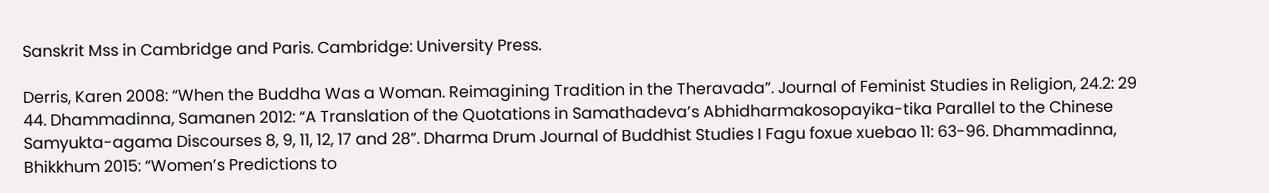Sanskrit Mss in Cambridge and Paris. Cambridge: University Press.

Derris, Karen 2008: “When the Buddha Was a Woman. Reimagining Tradition in the Theravada”. Journal of Feminist Studies in Religion, 24.2: 29 44. Dhammadinna, Samanen 2012: “A Translation of the Quotations in Samathadeva’s Abhidharmakosopayika-tika Parallel to the Chinese Samyukta-agama Discourses 8, 9, 11, 12, 17 and 28”. Dharma Drum Journal of Buddhist Studies I Fagu foxue xuebao 11: 63-96. Dhammadinna, Bhikkhum 2015: “Women’s Predictions to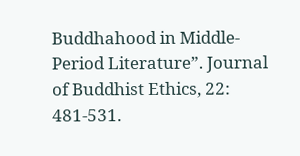Buddhahood in Middle-Period Literature”. Journal of Buddhist Ethics, 22: 481-531.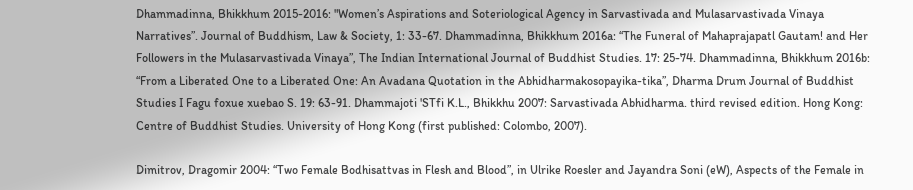Dhammadinna, Bhikkhum 2015-2016: "Women’s Aspirations and Soteriological Agency in Sarvastivada and Mulasarvastivada Vinaya Narratives”. Journal of Buddhism, Law & Society, 1: 33-67. Dhammadinna, Bhikkhum 2016a: “The Funeral of Mahaprajapatl Gautam! and Her Followers in the Mulasarvastivada Vinaya”, The Indian International Journal of Buddhist Studies. 17: 25-74. Dhammadinna, Bhikkhum 2016b: “From a Liberated One to a Liberated One: An Avadana Quotation in the Abhidharmakosopayika-tika”, Dharma Drum Journal of Buddhist Studies I Fagu foxue xuebao S. 19: 63-91. Dhammajoti 'STfi K.L., Bhikkhu 2007: Sarvastivada Abhidharma. third revised edition. Hong Kong: Centre of Buddhist Studies. University of Hong Kong (first published: Colombo, 2007).

Dimitrov, Dragomir 2004: “Two Female Bodhisattvas in Flesh and Blood”, in Ulrike Roesler and Jayandra Soni (eW), Aspects of the Female in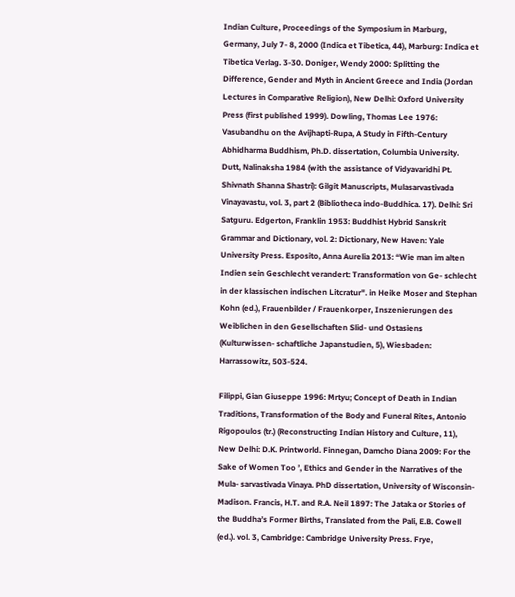Indian Culture, Proceedings of the Symposium in Marburg, Germany, July 7- 8, 2000 (Indica et Tibetica, 44), Marburg: Indica et Tibetica Verlag. 3-30. Doniger, Wendy 2000: Splitting the Difference, Gender and Myth in Ancient Greece and India (Jordan Lectures in Comparative Religion), New Delhi: Oxford University Press (first published 1999). Dowling, Thomas Lee 1976: Vasubandhu on the Avijhapti-Rupa, A Study in Fifth-Century Abhidharma Buddhism, Ph.D. dissertation, Columbia University. Dutt, Nalinaksha 1984 (with the assistance of Vidyavaridhi Pt. Shivnath Shanna Shastri): Gilgit Manuscripts, Mulasarvastivada Vinayavastu, vol. 3, part 2 (Bibliotheca indo-Buddhica. 17). Delhi: Sri Satguru. Edgerton, Franklin 1953: Buddhist Hybrid Sanskrit Grammar and Dictionary, vol. 2: Dictionary, New Haven: Yale University Press. Esposito, Anna Aurelia 2013: “Wie man im alten Indien sein Geschlecht verandert: Transformation von Ge- schlecht in der klassischen indischen Litcratur". in Heike Moser and Stephan Kohn (ed.), Frauenbilder / Frauenkorper, Inszenierungen des Weiblichen in den Gesellschaften Slid- und Ostasiens (Kulturwissen- schaftliche Japanstudien, 5), Wiesbaden: Harrassowitz, 503-524.

Filippi, Gian Giuseppe 1996: Mrtyu; Concept of Death in Indian Traditions, Transformation of the Body and Funeral Rites, Antonio Rigopoulos (tr.) (Reconstructing Indian History and Culture, 11), New Delhi: D.K. Printworld. Finnegan, Damcho Diana 2009: For the Sake of Women Too ’, Ethics and Gender in the Narratives of the Mula- sarvastivada Vinaya. PhD dissertation, University of Wisconsin-Madison. Francis, H.T. and R.A. Neil 1897: The Jataka or Stories of the Buddha’s Former Births, Translated from the Pali, E.B. Cowell (ed.). vol. 3, Cambridge: Cambridge University Press. Frye,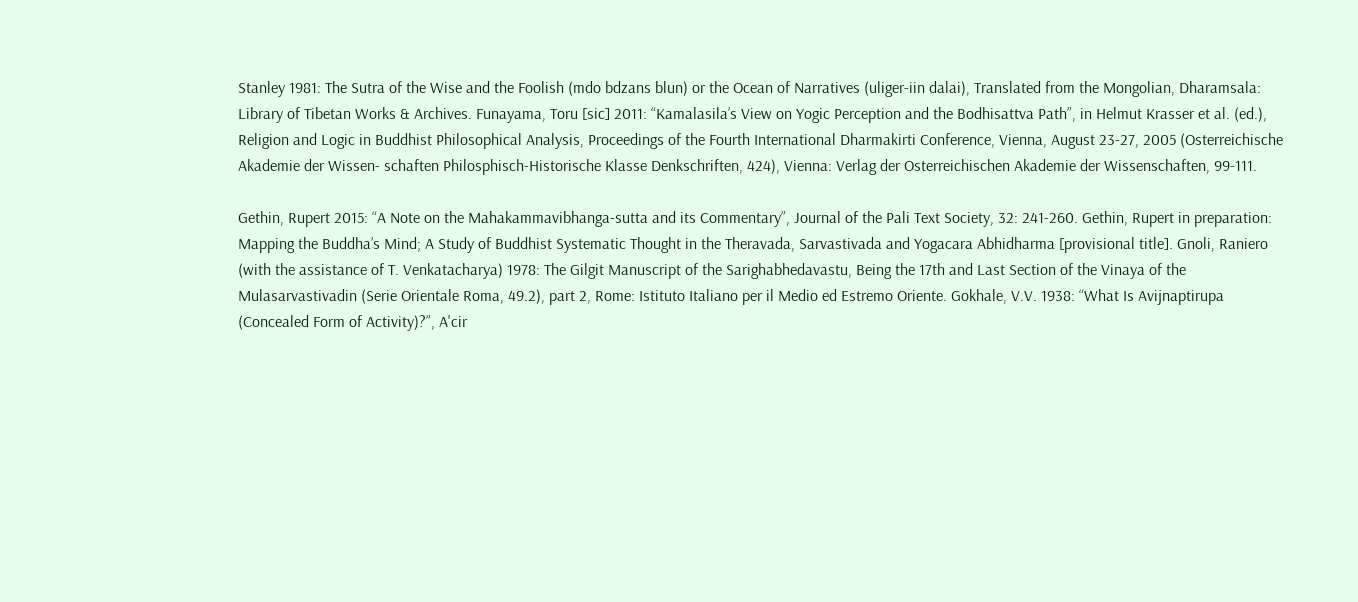Stanley 1981: The Sutra of the Wise and the Foolish (mdo bdzans blun) or the Ocean of Narratives (uliger-iin dalai), Translated from the Mongolian, Dharamsala: Library of Tibetan Works & Archives. Funayama, Toru [sic] 2011: “Kamalasila’s View on Yogic Perception and the Bodhisattva Path”, in Helmut Krasser et al. (ed.), Religion and Logic in Buddhist Philosophical Analysis, Proceedings of the Fourth International Dharmakirti Conference, Vienna, August 23-27, 2005 (Osterreichische Akademie der Wissen- schaften Philosphisch-Historische Klasse Denkschriften, 424), Vienna: Verlag der Osterreichischen Akademie der Wissenschaften, 99-111.

Gethin, Rupert 2015: “A Note on the Mahakammavibhanga-sutta and its Commentary”, Journal of the Pali Text Society, 32: 241-260. Gethin, Rupert in preparation: Mapping the Buddha’s Mind; A Study of Buddhist Systematic Thought in the Theravada, Sarvastivada and Yogacara Abhidharma [provisional title]. Gnoli, Raniero (with the assistance of T. Venkatacharya) 1978: The Gilgit Manuscript of the Sarighabhedavastu, Being the 17th and Last Section of the Vinaya of the Mulasarvastivadin (Serie Orientale Roma, 49.2), part 2, Rome: Istituto Italiano per il Medio ed Estremo Oriente. Gokhale, V.V. 1938: “What Is Avijnaptirupa (Concealed Form of Activity)?”, A'cir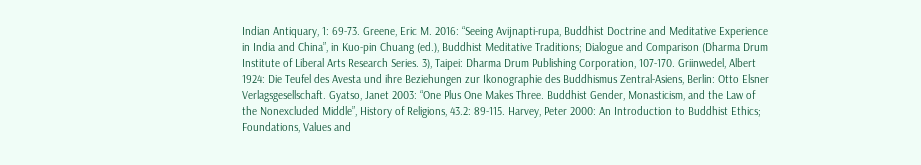Indian Antiquary, 1: 69-73. Greene, Eric M. 2016: “Seeing Avijnapti-rupa, Buddhist Doctrine and Meditative Experience in India and China”, in Kuo-pin Chuang (ed.), Buddhist Meditative Traditions; Dialogue and Comparison (Dharma Drum Institute of Liberal Arts Research Series. 3), Taipei: Dharma Drum Publishing Corporation, 107-170. Griinwedel, Albert 1924: Die Teufel des Avesta und ihre Beziehungen zur Ikonographie des Buddhismus Zentral-Asiens, Berlin: Otto Elsner Verlagsgesellschaft. Gyatso, Janet 2003: “One Plus One Makes Three. Buddhist Gender, Monasticism, and the Law of the Nonexcluded Middle”, History of Religions, 43.2: 89-115. Harvey, Peter 2000: An Introduction to Buddhist Ethics; Foundations, Values and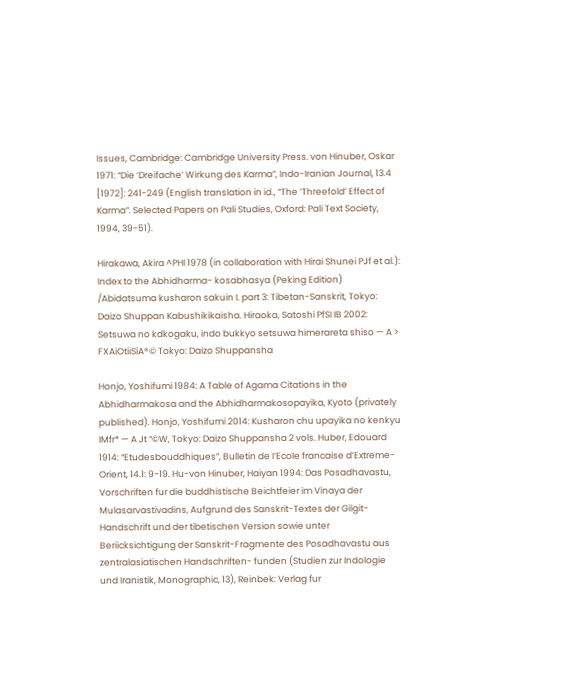Issues, Cambridge: Cambridge University Press. von Hinuber, Oskar 1971: “Die ‘Dreifache’ Wirkung des Karma”, Indo-Iranian Journal, 13.4 [1972]: 241-249 (English translation in id., “The ‘Threefold’ Effect of Karma”. Selected Papers on Pali Studies, Oxford: Pali Text Society, 1994, 39-51).

Hirakawa, Akira ^PHI 1978 (in collaboration with Hirai Shunei PJf et al.): Index to the Abhidharma- kosabhasya (Peking Edition) /Abidatsuma kusharon sakuin I. part 3: Tibetan-Sanskrit, Tokyo: Daizo Shuppan Kabushikikaisha. Hiraoka, Satoshi PfSI IB 2002: Setsuwa no kdkogaku, indo bukkyo setsuwa himerareta shiso — A > FXAiOtiiSiA®© Tokyo: Daizo Shuppansha

Honjo, Yoshifumi 1984: A Table of Agama Citations in the Abhidharmakosa and the Abhidharmakosopayika, Kyoto (privately published). Honjo, Yoshifumi 2014: Kusharon chu upayika no kenkyu IMfr* — A Jt “©W, Tokyo: Daizo Shuppansha 2 vols. Huber, Edouard 1914: “Etudesbouddhiques”, Bulletin de I’Ecole francaise d’Extreme-Orient, 14.1: 9-19. Hu-von Hinuber, Haiyan 1994: Das Posadhavastu, Vorschriften fur die buddhistische Beichtfeier im Vinaya der Mulasarvastivadins, Aufgrund des Sanskrit-Textes der Gilgit-Handschrift und der tibetischen Version sowie unter Beriicksichtigung der Sanskrit-Fragmente des Posadhavastu aus zentralasiatischen Handschriften- funden (Studien zur Indologie und Iranistik, Monographic, 13), Reinbek: Verlag fur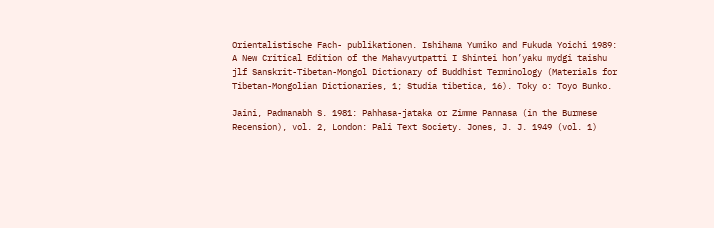Orientalistische Fach- publikationen. Ishihama Yumiko and Fukuda Yoichi 1989: A New Critical Edition of the Mahavyutpatti I Shintei hon’yaku mydgi taishu jlf Sanskrit-Tibetan-Mongol Dictionary of Buddhist Terminology (Materials for Tibetan-Mongolian Dictionaries, 1; Studia tibetica, 16). Toky o: Toyo Bunko.

Jaini, Padmanabh S. 1981: Pahhasa-jataka or Zimme Pannasa (in the Burmese Recension), vol. 2, London: Pali Text Society. Jones, J. J. 1949 (vol. 1)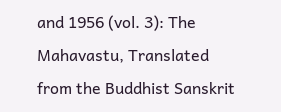and 1956 (vol. 3): The Mahavastu, Translated from the Buddhist Sanskrit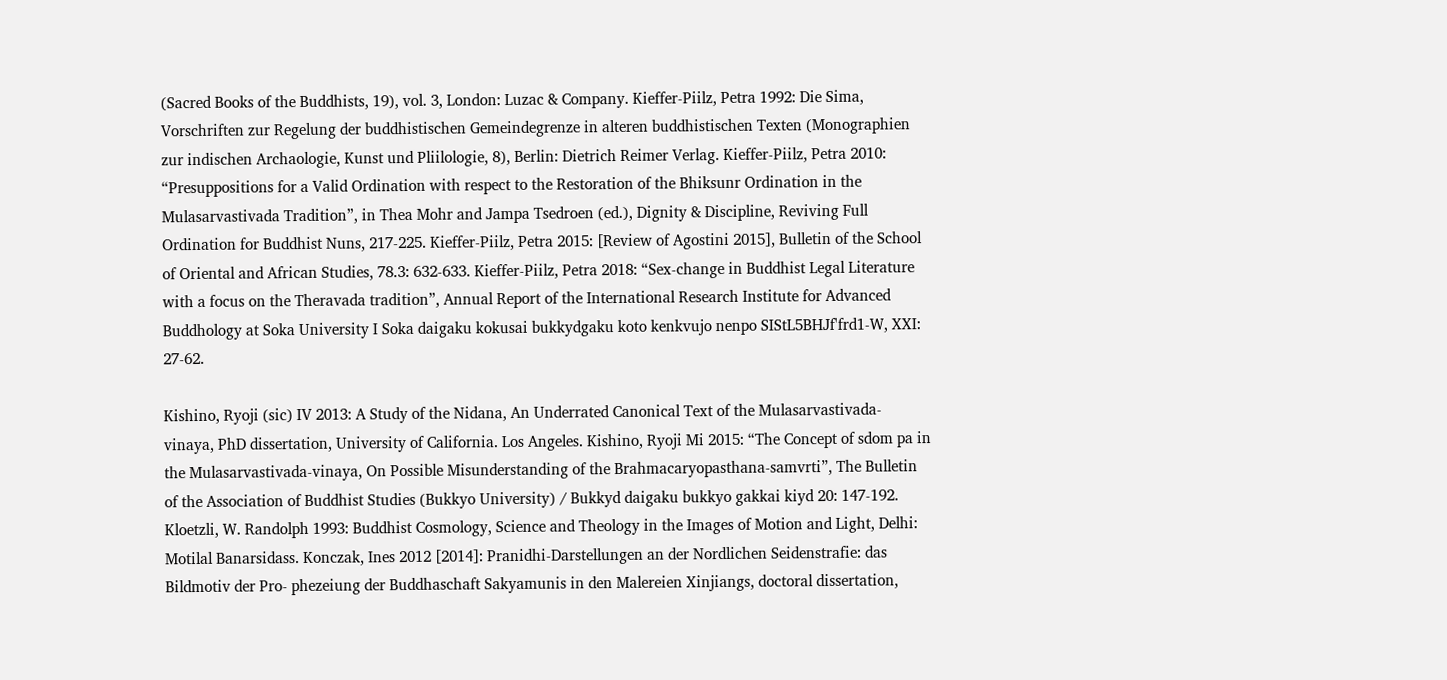(Sacred Books of the Buddhists, 19), vol. 3, London: Luzac & Company. Kieffer-Piilz, Petra 1992: Die Sima, Vorschriften zur Regelung der buddhistischen Gemeindegrenze in alteren buddhistischen Texten (Monographien zur indischen Archaologie, Kunst und Pliilologie, 8), Berlin: Dietrich Reimer Verlag. Kieffer-Piilz, Petra 2010: “Presuppositions for a Valid Ordination with respect to the Restoration of the Bhiksunr Ordination in the Mulasarvastivada Tradition”, in Thea Mohr and Jampa Tsedroen (ed.), Dignity & Discipline, Reviving Full Ordination for Buddhist Nuns, 217-225. Kieffer-Piilz, Petra 2015: [Review of Agostini 2015], Bulletin of the School of Oriental and African Studies, 78.3: 632-633. Kieffer-Piilz, Petra 2018: “Sex-change in Buddhist Legal Literature with a focus on the Theravada tradition”, Annual Report of the International Research Institute for Advanced Buddhology at Soka University I Soka daigaku kokusai bukkydgaku koto kenkvujo nenpo SIStL5BHJf'frd1-W, XXI: 27-62.

Kishino, Ryoji (sic) IV 2013: A Study of the Nidana, An Underrated Canonical Text of the Mulasarvastivada- vinaya, PhD dissertation, University of California. Los Angeles. Kishino, Ryoji Mi 2015: “The Concept of sdom pa in the Mulasarvastivada-vinaya, On Possible Misunderstanding of the Brahmacaryopasthana-samvrti”, The Bulletin of the Association of Buddhist Studies (Bukkyo University) / Bukkyd daigaku bukkyo gakkai kiyd 20: 147-192. Kloetzli, W. Randolph 1993: Buddhist Cosmology, Science and Theology in the Images of Motion and Light, Delhi: Motilal Banarsidass. Konczak, Ines 2012 [2014]: Pranidhi-Darstellungen an der Nordlichen Seidenstrafie: das Bildmotiv der Pro- phezeiung der Buddhaschaft Sakyamunis in den Malereien Xinjiangs, doctoral dissertation,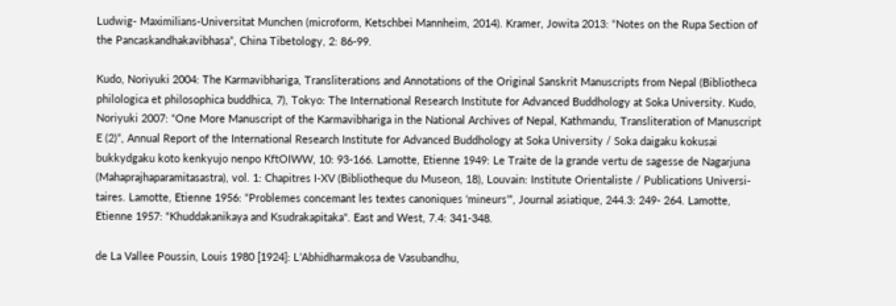Ludwig- Maximilians-Universitat Munchen (microform, Ketschbei Mannheim, 2014). Kramer, Jowita 2013: “Notes on the Rupa Section of the Pancaskandhakavibhasa”, China Tibetology, 2: 86-99.

Kudo, Noriyuki 2004: The Karmavibhariga, Transliterations and Annotations of the Original Sanskrit Manuscripts from Nepal (Bibliotheca philologica et philosophica buddhica, 7), Tokyo: The International Research Institute for Advanced Buddhology at Soka University. Kudo, Noriyuki 2007: “One More Manuscript of the Karmavibhariga in the National Archives of Nepal, Kathmandu, Transliteration of Manuscript E (2)”, Annual Report of the International Research Institute for Advanced Buddhology at Soka University / Soka daigaku kokusai bukkydgaku koto kenkyujo nenpo KftOIWW, 10: 93-166. Lamotte, Etienne 1949: Le Traite de la grande vertu de sagesse de Nagarjuna (Mahaprajhaparamitasastra), vol. 1: Chapitres I-XV (Bibliotheque du Museon, 18), Louvain: Institute Orientaliste / Publications Universi- taires. Lamotte, Etienne 1956: “Problemes concemant les textes canoniques ‘mineurs’”, Journal asiatique, 244.3: 249- 264. Lamotte, Etienne 1957: “Khuddakanikaya and Ksudrakapitaka". East and West, 7.4: 341-348.

de La Vallee Poussin, Louis 1980 [1924]: L’Abhidharmakosa de Vasubandhu,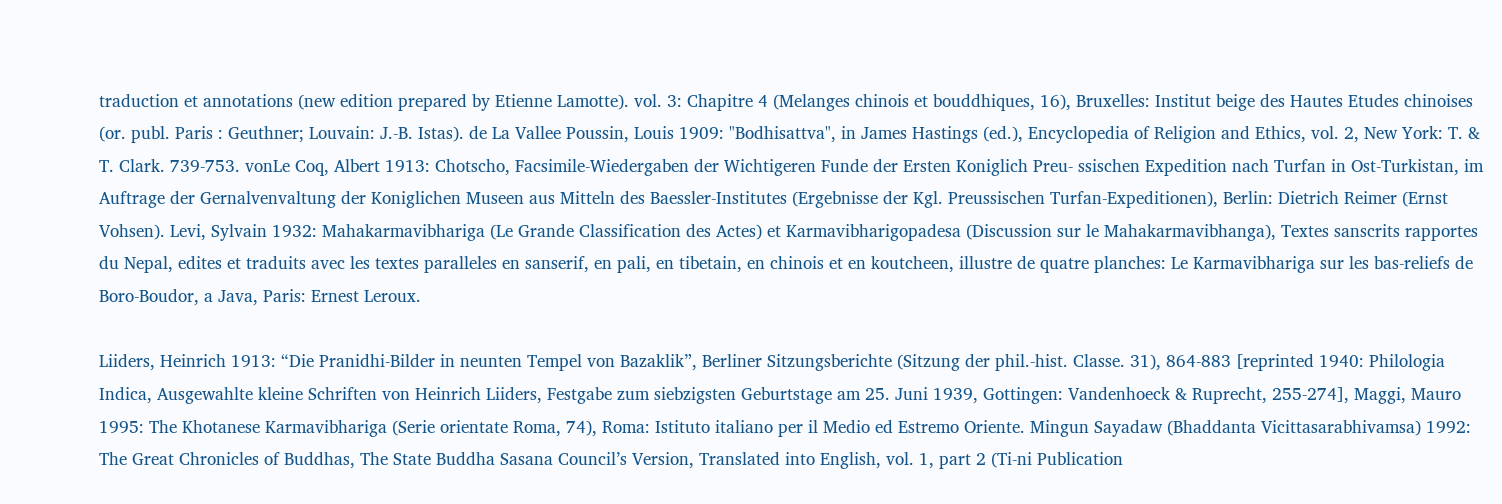traduction et annotations (new edition prepared by Etienne Lamotte). vol. 3: Chapitre 4 (Melanges chinois et bouddhiques, 16), Bruxelles: Institut beige des Hautes Etudes chinoises (or. publ. Paris : Geuthner; Louvain: J.-B. Istas). de La Vallee Poussin, Louis 1909: "Bodhisattva", in James Hastings (ed.), Encyclopedia of Religion and Ethics, vol. 2, New York: T. & T. Clark. 739-753. vonLe Coq, Albert 1913: Chotscho, Facsimile-Wiedergaben der Wichtigeren Funde der Ersten Koniglich Preu- ssischen Expedition nach Turfan in Ost-Turkistan, im Auftrage der Gernalvenvaltung der Koniglichen Museen aus Mitteln des Baessler-Institutes (Ergebnisse der Kgl. Preussischen Turfan-Expeditionen), Berlin: Dietrich Reimer (Ernst Vohsen). Levi, Sylvain 1932: Mahakarmavibhariga (Le Grande Classification des Actes) et Karmavibharigopadesa (Discussion sur le Mahakarmavibhanga), Textes sanscrits rapportes du Nepal, edites et traduits avec les textes paralleles en sanserif, en pali, en tibetain, en chinois et en koutcheen, illustre de quatre planches: Le Karmavibhariga sur les bas-reliefs de Boro-Boudor, a Java, Paris: Ernest Leroux.

Liiders, Heinrich 1913: “Die Pranidhi-Bilder in neunten Tempel von Bazaklik”, Berliner Sitzungsberichte (Sitzung der phil.-hist. Classe. 31), 864-883 [reprinted 1940: Philologia Indica, Ausgewahlte kleine Schriften von Heinrich Liiders, Festgabe zum siebzigsten Geburtstage am 25. Juni 1939, Gottingen: Vandenhoeck & Ruprecht, 255-274], Maggi, Mauro 1995: The Khotanese Karmavibhariga (Serie orientate Roma, 74), Roma: Istituto italiano per il Medio ed Estremo Oriente. Mingun Sayadaw (Bhaddanta Vicittasarabhivamsa) 1992: The Great Chronicles of Buddhas, The State Buddha Sasana Council’s Version, Translated into English, vol. 1, part 2 (Ti-ni Publication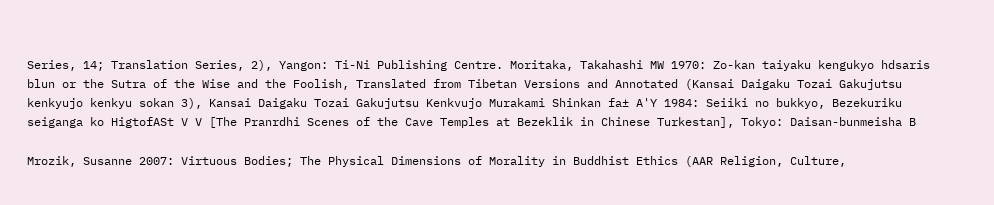Series, 14; Translation Series, 2), Yangon: Ti-Ni Publishing Centre. Moritaka, Takahashi MW 1970: Zo-kan taiyaku kengukyo hdsaris blun or the Sutra of the Wise and the Foolish, Translated from Tibetan Versions and Annotated (Kansai Daigaku Tozai Gakujutsu kenkyujo kenkyu sokan 3), Kansai Daigaku Tozai Gakujutsu Kenkvujo Murakami Shinkan fa± A'Y 1984: Seiiki no bukkyo, Bezekuriku seiganga ko HigtofASt V V [The Pranrdhi Scenes of the Cave Temples at Bezeklik in Chinese Turkestan], Tokyo: Daisan-bunmeisha B

Mrozik, Susanne 2007: Virtuous Bodies; The Physical Dimensions of Morality in Buddhist Ethics (AAR Religion, Culture,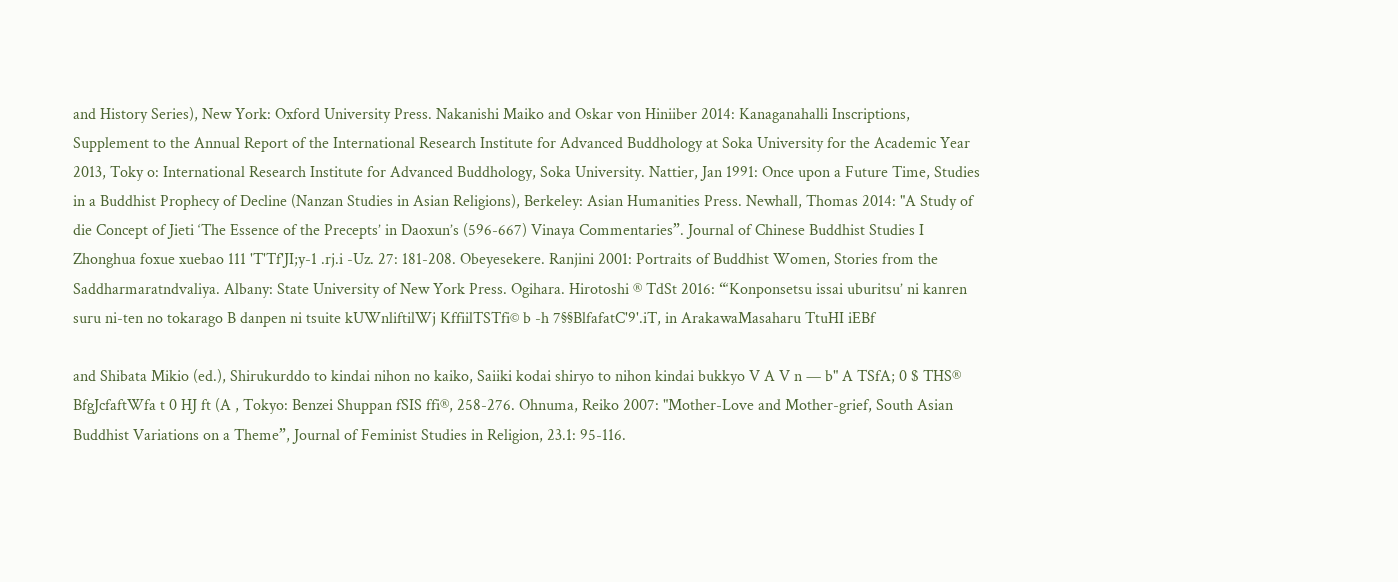and History Series), New York: Oxford University Press. Nakanishi Maiko and Oskar von Hiniiber 2014: Kanaganahalli Inscriptions, Supplement to the Annual Report of the International Research Institute for Advanced Buddhology at Soka University for the Academic Year 2013, Toky o: International Research Institute for Advanced Buddhology, Soka University. Nattier, Jan 1991: Once upon a Future Time, Studies in a Buddhist Prophecy of Decline (Nanzan Studies in Asian Religions), Berkeley: Asian Humanities Press. Newhall, Thomas 2014: "A Study of die Concept of Jieti ‘The Essence of the Precepts’ in Daoxun’s (596-667) Vinaya Commentaries”. Journal of Chinese Buddhist Studies I Zhonghua foxue xuebao 111 'T'Tf'JI;y-1 .rj.i -Uz. 27: 181-208. Obeyesekere. Ranjini 2001: Portraits of Buddhist Women, Stories from the Saddharmaratndvaliya. Albany: State University of New York Press. Ogihara. Hirotoshi ® TdSt 2016: “‘Konponsetsu issai uburitsu’ ni kanren suru ni-ten no tokarago B danpen ni tsuite kUWnliftilWj KffiilTSTfi© b -h 7§§BlfafatC'9'.iT, in ArakawaMasaharu TtuHI iEBf

and Shibata Mikio (ed.), Shirukurddo to kindai nihon no kaiko, Saiiki kodai shiryo to nihon kindai bukkyo V A V n — b" A TSfA; 0 $ THS® BfgJcfaftWfa t 0 HJ ft (A , Tokyo: Benzei Shuppan fSIS ffi®, 258-276. Ohnuma, Reiko 2007: "Mother-Love and Mother-grief, South Asian Buddhist Variations on a Theme”, Journal of Feminist Studies in Religion, 23.1: 95-116.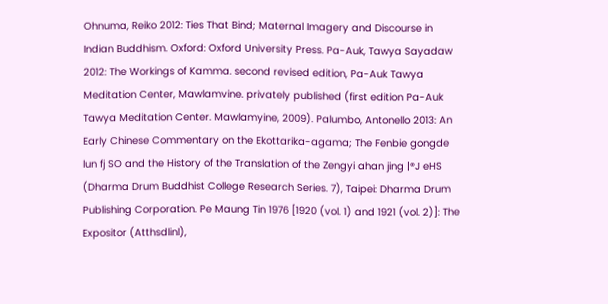Ohnuma, Reiko 2012: Ties That Bind; Maternal Imagery and Discourse in Indian Buddhism. Oxford: Oxford University Press. Pa-Auk, Tawya Sayadaw 2012: The Workings of Kamma. second revised edition, Pa-Auk Tawya Meditation Center, Mawlamvine. privately published (first edition Pa-Auk Tawya Meditation Center. Mawlamyine, 2009). Palumbo, Antonello 2013: An Early Chinese Commentary on the Ekottarika-agama; The Fenbie gongde lun fj SO and the History of the Translation of the Zengyi ahan jing |®J eHS (Dharma Drum Buddhist College Research Series. 7), Taipei: Dharma Drum Publishing Corporation. Pe Maung Tin 1976 [1920 (vol. 1) and 1921 (vol. 2)]: The Expositor (Atthsdlinl),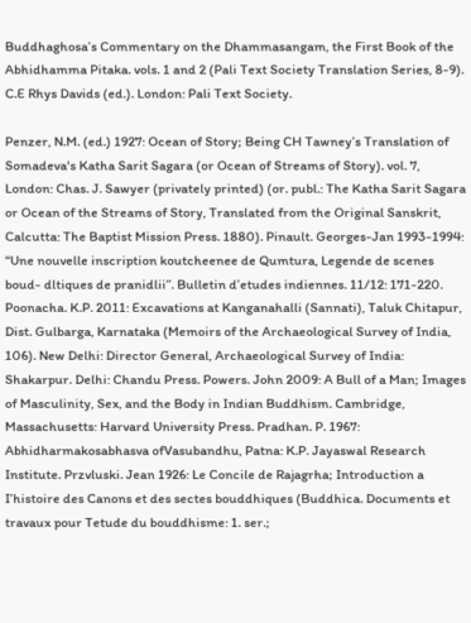Buddhaghosa’s Commentary on the Dhammasangam, the First Book of the Abhidhamma Pitaka. vols. 1 and 2 (Pali Text Society Translation Series, 8-9). C.E Rhys Davids (ed.). London: Pali Text Society.

Penzer, N.M. (ed.) 1927: Ocean of Story; Being CH Tawney’s Translation of Somadeva's Katha Sarit Sagara (or Ocean of Streams of Story). vol. 7, London: Chas. J. Sawyer (privately printed) (or. publ.: The Katha Sarit Sagara or Ocean of the Streams of Story, Translated from the Original Sanskrit, Calcutta: The Baptist Mission Press. 1880). Pinault. Georges-Jan 1993-1994: “Une nouvelle inscription koutcheenee de Qumtura, Legende de scenes boud- dltiques de pranidlii”. Bulletin d’etudes indiennes. 11/12: 171-220. Poonacha. K.P. 2011: Excavations at Kanganahalli (Sannati), Taluk Chitapur, Dist. Gulbarga, Karnataka (Memoirs of the Archaeological Survey of India, 106). New Delhi: Director General, Archaeological Survey of India: Shakarpur. Delhi: Chandu Press. Powers. John 2009: A Bull of a Man; Images of Masculinity, Sex, and the Body in Indian Buddhism. Cambridge, Massachusetts: Harvard University Press. Pradhan. P. 1967: Abhidharmakosabhasva ofVasubandhu, Patna: K.P. Jayaswal Research Institute. Przvluski. Jean 1926: Le Concile de Rajagrha; Introduction a I’histoire des Canons et des sectes bouddhiques (Buddhica. Documents et travaux pour Tetude du bouddhisme: 1. ser.;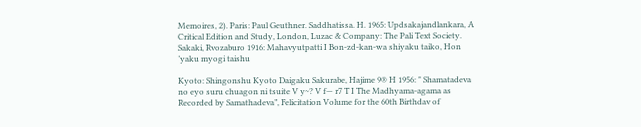Memoires, 2). Paris: Paul Geuthner. Saddhatissa. H. 1965: Updsakajandlankara, A Critical Edition and Study, London, Luzac & Company: The Pali Text Society. Sakaki, Rvozaburo 1916: Mahavyutpatti I Bon-zd-kan-wa shiyaku taiko, Hon ’yaku myogi taishu

Kyoto: Shingonshu Kyoto Daigaku Sakurabe, Hajime 9® H 1956: " Shamatadeva no eyo suru chuagon ni tsuite V y~? V f— r7 T I The Madhyama-agama as Recorded by Samathadeva”, Felicitation Volume for the 60th Birthdav of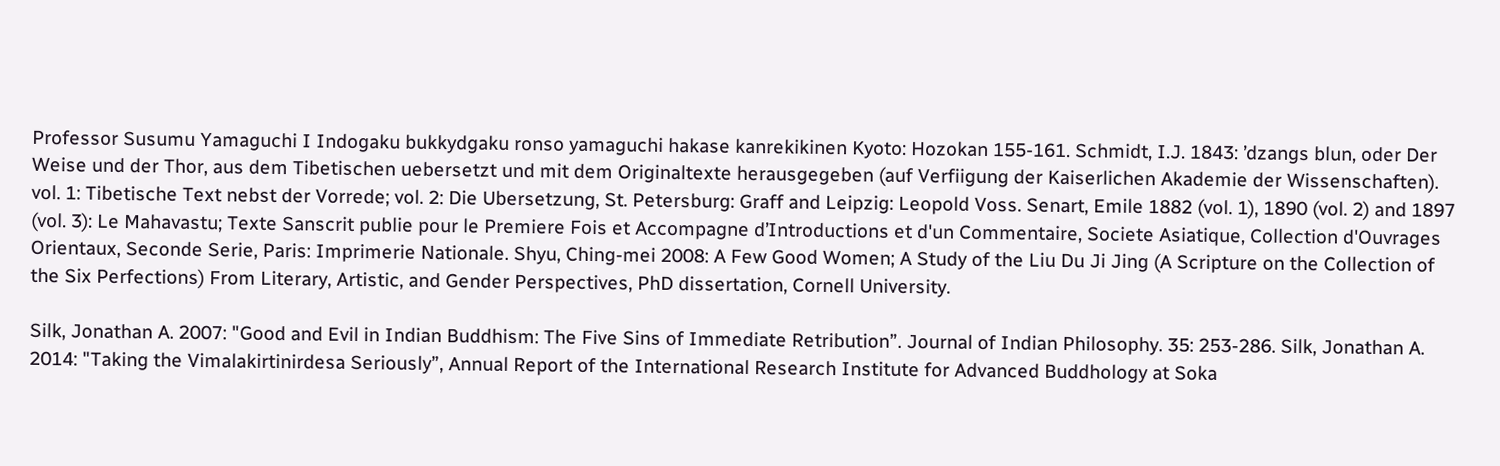Professor Susumu Yamaguchi I Indogaku bukkydgaku ronso yamaguchi hakase kanrekikinen Kyoto: Hozokan 155-161. Schmidt, I.J. 1843: ’dzangs blun, oder Der Weise und der Thor, aus dem Tibetischen uebersetzt und mit dem Originaltexte herausgegeben (auf Verfiigung der Kaiserlichen Akademie der Wissenschaften). vol. 1: Tibetische Text nebst der Vorrede; vol. 2: Die Ubersetzung, St. Petersburg: Graff and Leipzig: Leopold Voss. Senart, Emile 1882 (vol. 1), 1890 (vol. 2) and 1897 (vol. 3): Le Mahavastu; Texte Sanscrit publie pour le Premiere Fois et Accompagne d’Introductions et d'un Commentaire, Societe Asiatique, Collection d'Ouvrages Orientaux, Seconde Serie, Paris: Imprimerie Nationale. Shyu, Ching-mei 2008: A Few Good Women; A Study of the Liu Du Ji Jing (A Scripture on the Collection of the Six Perfections) From Literary, Artistic, and Gender Perspectives, PhD dissertation, Cornell University.

Silk, Jonathan A. 2007: "Good and Evil in Indian Buddhism: The Five Sins of Immediate Retribution”. Journal of Indian Philosophy. 35: 253-286. Silk, Jonathan A. 2014: "Taking the Vimalakirtinirdesa Seriously”, Annual Report of the International Research Institute for Advanced Buddhology at Soka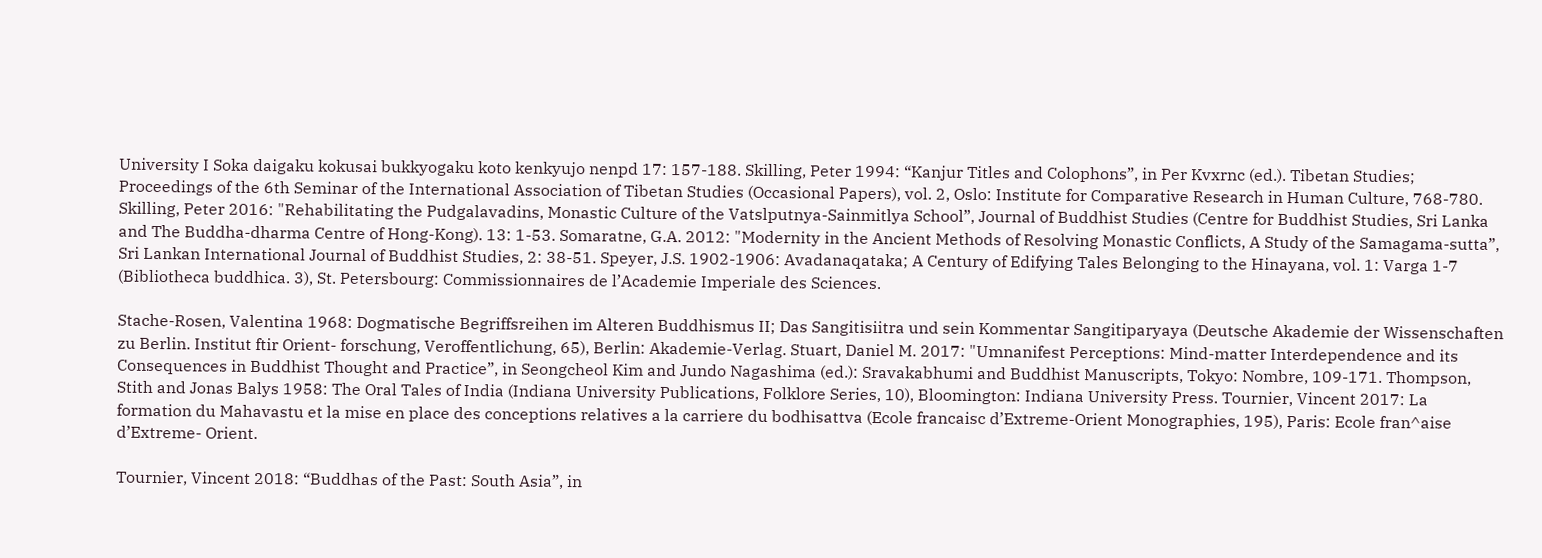University I Soka daigaku kokusai bukkyogaku koto kenkyujo nenpd 17: 157-188. Skilling, Peter 1994: “Kanjur Titles and Colophons”, in Per Kvxrnc (ed.). Tibetan Studies; Proceedings of the 6th Seminar of the International Association of Tibetan Studies (Occasional Papers), vol. 2, Oslo: Institute for Comparative Research in Human Culture, 768-780. Skilling, Peter 2016: "Rehabilitating the Pudgalavadins, Monastic Culture of the Vatslputnya-Sainmitlya School”, Journal of Buddhist Studies (Centre for Buddhist Studies, Sri Lanka and The Buddha-dharma Centre of Hong-Kong). 13: 1-53. Somaratne, G.A. 2012: "Modernity in the Ancient Methods of Resolving Monastic Conflicts, A Study of the Samagama-sutta”, Sri Lankan International Journal of Buddhist Studies, 2: 38-51. Speyer, J.S. 1902-1906: Avadanaqataka; A Century of Edifying Tales Belonging to the Hinayana, vol. 1: Varga 1-7 (Bibliotheca buddhica. 3), St. Petersbourg: Commissionnaires de l’Academie Imperiale des Sciences.

Stache-Rosen, Valentina 1968: Dogmatische Begriffsreihen im Alteren Buddhismus II; Das Sangitisiitra und sein Kommentar Sangitiparyaya (Deutsche Akademie der Wissenschaften zu Berlin. Institut ftir Orient- forschung, Veroffentlichung, 65), Berlin: Akademie-Verlag. Stuart, Daniel M. 2017: "Umnanifest Perceptions: Mind-matter Interdependence and its Consequences in Buddhist Thought and Practice”, in Seongcheol Kim and Jundo Nagashima (ed.): Sravakabhumi and Buddhist Manuscripts, Tokyo: Nombre, 109-171. Thompson, Stith and Jonas Balys 1958: The Oral Tales of India (Indiana University Publications, Folklore Series, 10), Bloomington: Indiana University Press. Tournier, Vincent 2017: La formation du Mahavastu et la mise en place des conceptions relatives a la carriere du bodhisattva (Ecole francaisc d’Extreme-Orient Monographies, 195), Paris: Ecole fran^aise d’Extreme- Orient.

Tournier, Vincent 2018: “Buddhas of the Past: South Asia”, in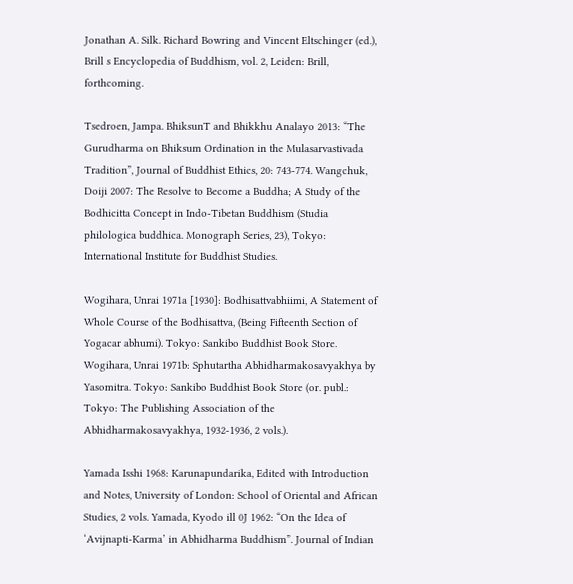Jonathan A. Silk. Richard Bowring and Vincent Eltschinger (ed.), Brill s Encyclopedia of Buddhism, vol. 2, Leiden: Brill, forthcoming.

Tsedroen, Jampa. BhiksunT and Bhikkhu Analayo 2013: “The Gurudharma on Bhiksum Ordination in the Mulasarvastivada Tradition”, Journal of Buddhist Ethics, 20: 743-774. Wangchuk, Doiji 2007: The Resolve to Become a Buddha; A Study of the Bodhicitta Concept in Indo-Tibetan Buddhism (Studia philologica buddhica. Monograph Series, 23), Tokyo: International Institute for Buddhist Studies.

Wogihara, Unrai 1971a [1930]: Bodhisattvabhiimi, A Statement of Whole Course of the Bodhisattva, (Being Fifteenth Section of Yogacar abhumi). Tokyo: Sankibo Buddhist Book Store. Wogihara, Unrai 1971b: Sphutartha Abhidharmakosavyakhya by Yasomitra. Tokyo: Sankibo Buddhist Book Store (or. publ.: Tokyo: The Publishing Association of the Abhidharmakosavyakhya, 1932-1936, 2 vols.).

Yamada Isshi 1968: Karunapundarika, Edited with Introduction and Notes, University of London: School of Oriental and African Studies, 2 vols. Yamada, Kyodo ill 0J 1962: “On the Idea of ‘Avijnapti-Karma’ in Abhidharma Buddhism”. Journal of Indian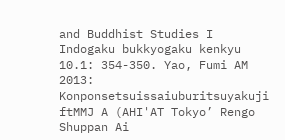and Buddhist Studies I Indogaku bukkyogaku kenkyu 10.1: 354-350. Yao, Fumi AM 2013: Konponsetsuissaiuburitsuyakuji ftMMJ A (AHI'AT Tokyo’ Rengo Shuppan Ai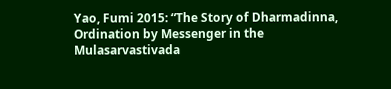Yao, Fumi 2015: “The Story of Dharmadinna, Ordination by Messenger in the Mulasarvastivada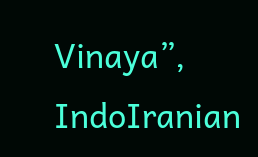Vinaya”, IndoIranian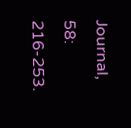Journal, 58: 216-253.